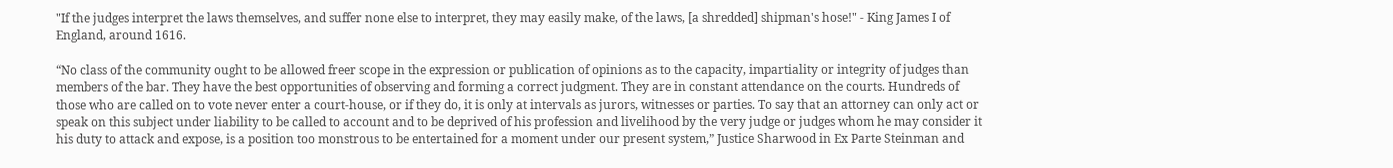"If the judges interpret the laws themselves, and suffer none else to interpret, they may easily make, of the laws, [a shredded] shipman's hose!" - King James I of England, around 1616.

“No class of the community ought to be allowed freer scope in the expression or publication of opinions as to the capacity, impartiality or integrity of judges than members of the bar. They have the best opportunities of observing and forming a correct judgment. They are in constant attendance on the courts. Hundreds of those who are called on to vote never enter a court-house, or if they do, it is only at intervals as jurors, witnesses or parties. To say that an attorney can only act or speak on this subject under liability to be called to account and to be deprived of his profession and livelihood by the very judge or judges whom he may consider it his duty to attack and expose, is a position too monstrous to be entertained for a moment under our present system,” Justice Sharwood in Ex Parte Steinman and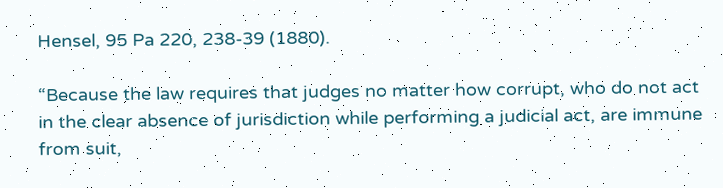Hensel, 95 Pa 220, 238-39 (1880).

“Because the law requires that judges no matter how corrupt, who do not act in the clear absence of jurisdiction while performing a judicial act, are immune from suit,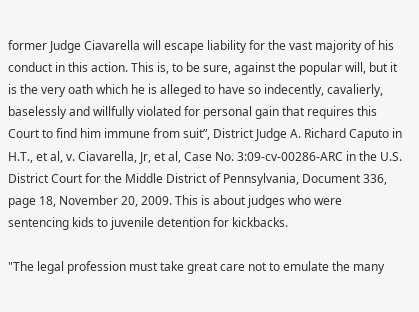former Judge Ciavarella will escape liability for the vast majority of his conduct in this action. This is, to be sure, against the popular will, but it is the very oath which he is alleged to have so indecently, cavalierly, baselessly and willfully violated for personal gain that requires this Court to find him immune from suit”, District Judge A. Richard Caputo in H.T., et al, v. Ciavarella, Jr, et al, Case No. 3:09-cv-00286-ARC in the U.S. District Court for the Middle District of Pennsylvania, Document 336, page 18, November 20, 2009. This is about judges who were sentencing kids to juvenile detention for kickbacks.

"The legal profession must take great care not to emulate the many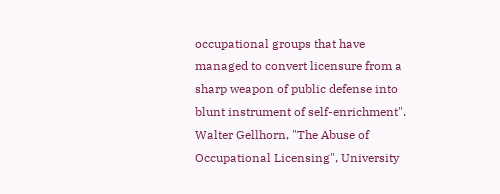occupational groups that have managed to convert licensure from a sharp weapon of public defense into blunt instrument of self-enrichment". Walter Gellhorn, "The Abuse of Occupational Licensing", University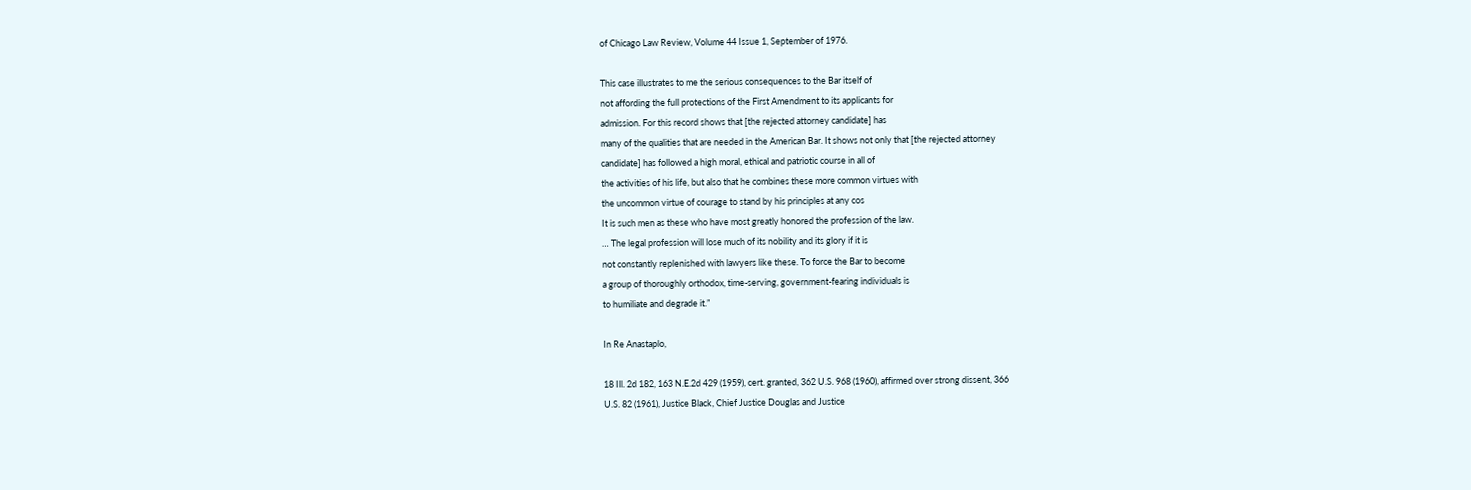of Chicago Law Review, Volume 44 Issue 1, September of 1976.

This case illustrates to me the serious consequences to the Bar itself of
not affording the full protections of the First Amendment to its applicants for
admission. For this record shows that [the rejected attorney candidate] has
many of the qualities that are needed in the American Bar. It shows not only that [the rejected attorney
candidate] has followed a high moral, ethical and patriotic course in all of
the activities of his life, but also that he combines these more common virtues with
the uncommon virtue of courage to stand by his principles at any cos
It is such men as these who have most greatly honored the profession of the law.
… The legal profession will lose much of its nobility and its glory if it is
not constantly replenished with lawyers like these. To force the Bar to become
a group of thoroughly orthodox, time-serving, government-fearing individuals is
to humiliate and degrade it.”

In Re Anastaplo,

18 Ill. 2d 182, 163 N.E.2d 429 (1959), cert. granted, 362 U.S. 968 (1960), affirmed over strong dissent, 366
U.S. 82 (1961), Justice Black, Chief Justice Douglas and Justice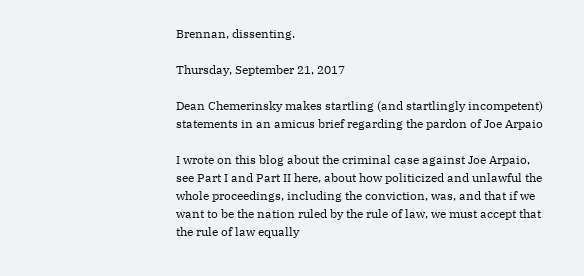Brennan, dissenting.

Thursday, September 21, 2017

Dean Chemerinsky makes startling (and startlingly incompetent) statements in an amicus brief regarding the pardon of Joe Arpaio

I wrote on this blog about the criminal case against Joe Arpaio, see Part I and Part II here, about how politicized and unlawful the whole proceedings, including the conviction, was, and that if we want to be the nation ruled by the rule of law, we must accept that the rule of law equally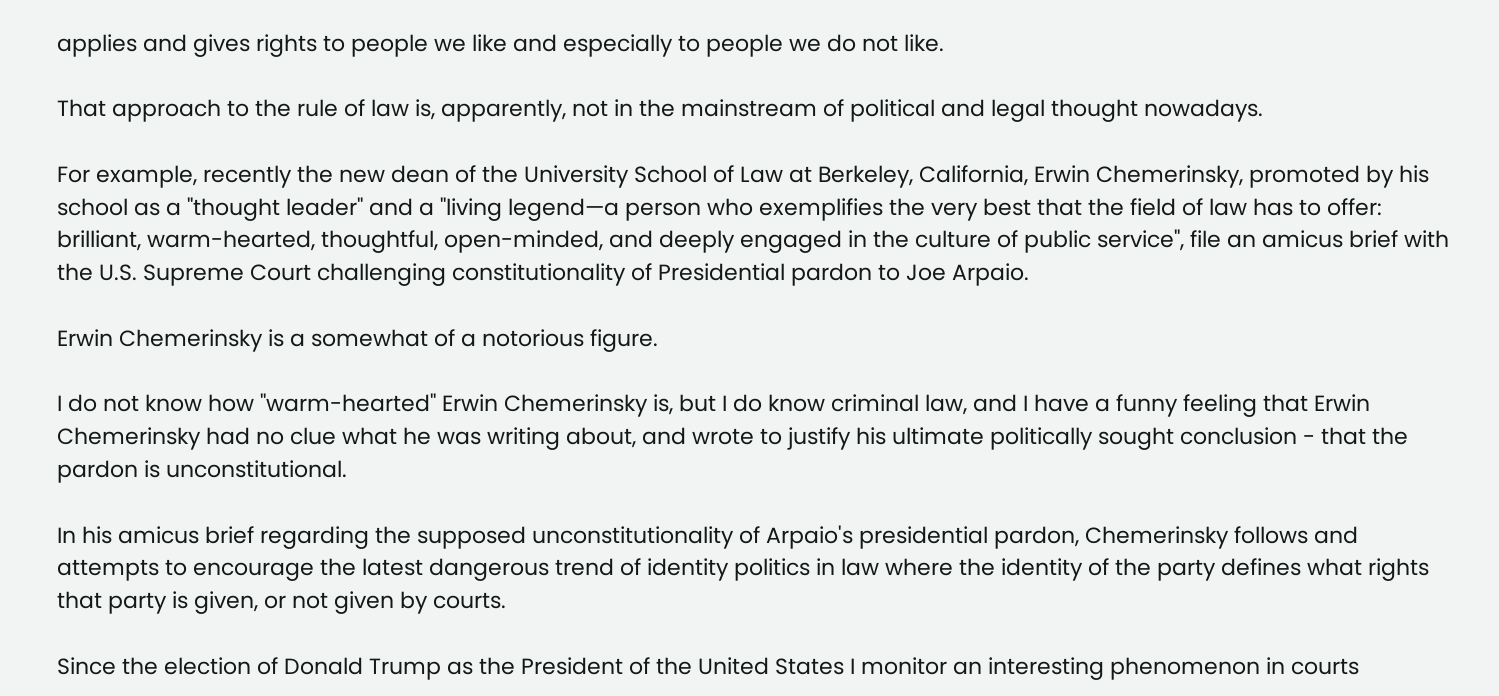applies and gives rights to people we like and especially to people we do not like.

That approach to the rule of law is, apparently, not in the mainstream of political and legal thought nowadays.

For example, recently the new dean of the University School of Law at Berkeley, California, Erwin Chemerinsky, promoted by his school as a "thought leader" and a "living legend—a person who exemplifies the very best that the field of law has to offer: brilliant, warm-hearted, thoughtful, open-minded, and deeply engaged in the culture of public service", file an amicus brief with the U.S. Supreme Court challenging constitutionality of Presidential pardon to Joe Arpaio.

Erwin Chemerinsky is a somewhat of a notorious figure.

I do not know how "warm-hearted" Erwin Chemerinsky is, but I do know criminal law, and I have a funny feeling that Erwin Chemerinsky had no clue what he was writing about, and wrote to justify his ultimate politically sought conclusion - that the pardon is unconstitutional.

In his amicus brief regarding the supposed unconstitutionality of Arpaio's presidential pardon, Chemerinsky follows and attempts to encourage the latest dangerous trend of identity politics in law where the identity of the party defines what rights that party is given, or not given by courts.

Since the election of Donald Trump as the President of the United States I monitor an interesting phenomenon in courts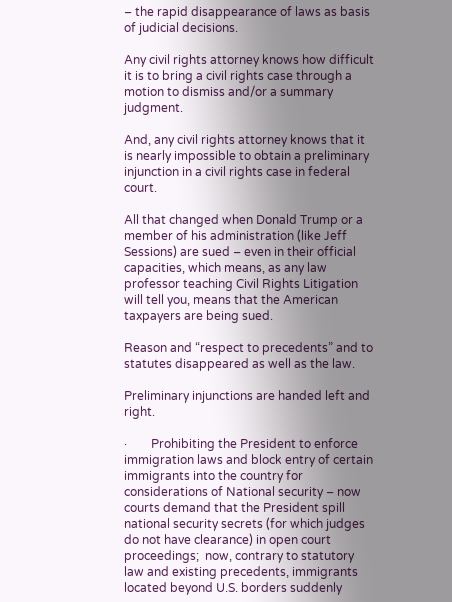– the rapid disappearance of laws as basis of judicial decisions.

Any civil rights attorney knows how difficult it is to bring a civil rights case through a motion to dismiss and/or a summary judgment.

And, any civil rights attorney knows that it is nearly impossible to obtain a preliminary injunction in a civil rights case in federal court.

All that changed when Donald Trump or a member of his administration (like Jeff Sessions) are sued – even in their official capacities, which means, as any law professor teaching Civil Rights Litigation will tell you, means that the American taxpayers are being sued.

Reason and “respect to precedents” and to statutes disappeared as well as the law.

Preliminary injunctions are handed left and right.

·        Prohibiting the President to enforce immigration laws and block entry of certain immigrants into the country for considerations of National security – now courts demand that the President spill national security secrets (for which judges do not have clearance) in open court proceedings;  now, contrary to statutory law and existing precedents, immigrants located beyond U.S. borders suddenly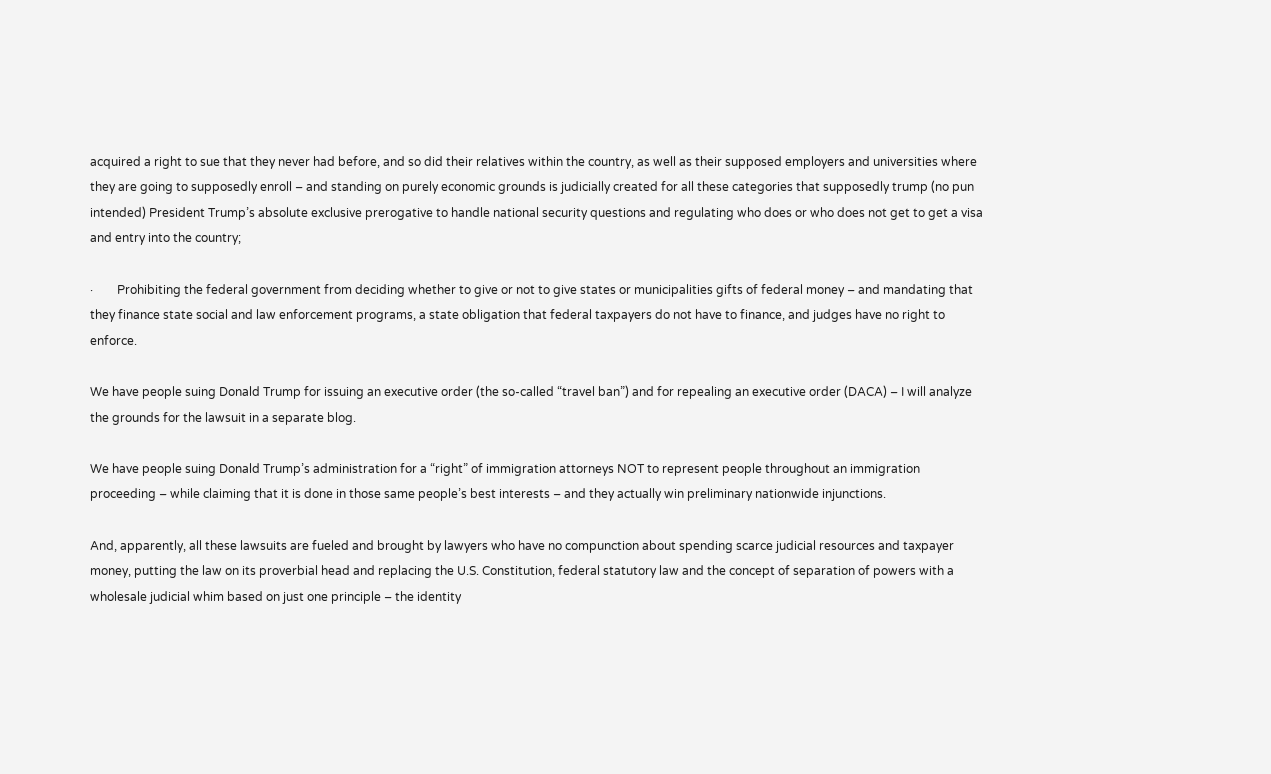acquired a right to sue that they never had before, and so did their relatives within the country, as well as their supposed employers and universities where they are going to supposedly enroll – and standing on purely economic grounds is judicially created for all these categories that supposedly trump (no pun intended) President Trump’s absolute exclusive prerogative to handle national security questions and regulating who does or who does not get to get a visa and entry into the country;

·        Prohibiting the federal government from deciding whether to give or not to give states or municipalities gifts of federal money – and mandating that they finance state social and law enforcement programs, a state obligation that federal taxpayers do not have to finance, and judges have no right to enforce.

We have people suing Donald Trump for issuing an executive order (the so-called “travel ban”) and for repealing an executive order (DACA) – I will analyze the grounds for the lawsuit in a separate blog.

We have people suing Donald Trump’s administration for a “right” of immigration attorneys NOT to represent people throughout an immigration proceeding – while claiming that it is done in those same people’s best interests – and they actually win preliminary nationwide injunctions.

And, apparently, all these lawsuits are fueled and brought by lawyers who have no compunction about spending scarce judicial resources and taxpayer money, putting the law on its proverbial head and replacing the U.S. Constitution, federal statutory law and the concept of separation of powers with a wholesale judicial whim based on just one principle – the identity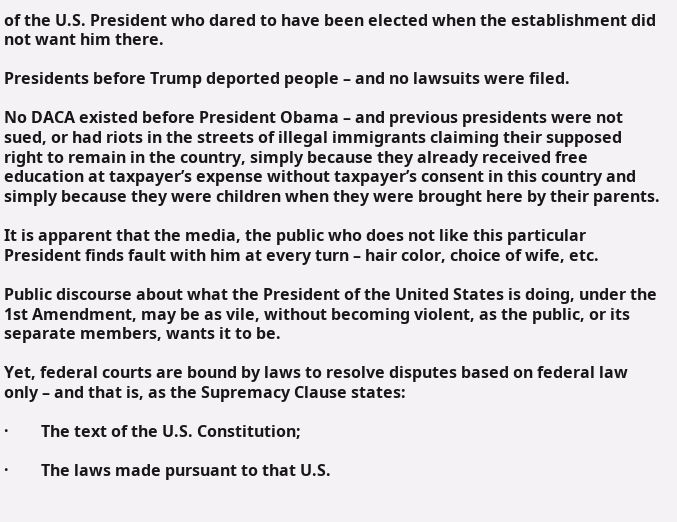of the U.S. President who dared to have been elected when the establishment did not want him there.

Presidents before Trump deported people – and no lawsuits were filed.

No DACA existed before President Obama – and previous presidents were not sued, or had riots in the streets of illegal immigrants claiming their supposed right to remain in the country, simply because they already received free education at taxpayer’s expense without taxpayer’s consent in this country and simply because they were children when they were brought here by their parents.

It is apparent that the media, the public who does not like this particular President finds fault with him at every turn – hair color, choice of wife, etc.

Public discourse about what the President of the United States is doing, under the 1st Amendment, may be as vile, without becoming violent, as the public, or its separate members, wants it to be.

Yet, federal courts are bound by laws to resolve disputes based on federal law only – and that is, as the Supremacy Clause states:

·        The text of the U.S. Constitution;

·        The laws made pursuant to that U.S.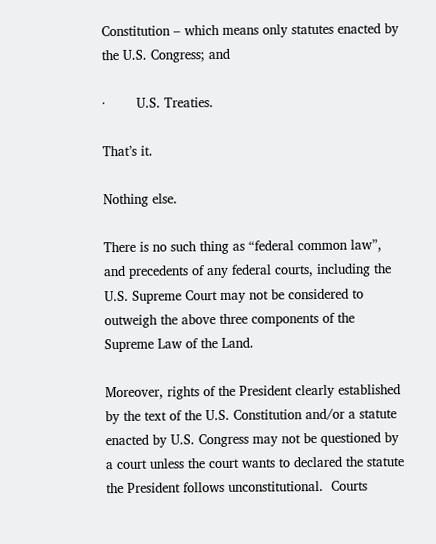Constitution – which means only statutes enacted by the U.S. Congress; and

·        U.S. Treaties.

That’s it.

Nothing else.

There is no such thing as “federal common law”, and precedents of any federal courts, including the U.S. Supreme Court may not be considered to outweigh the above three components of the Supreme Law of the Land.

Moreover, rights of the President clearly established by the text of the U.S. Constitution and/or a statute enacted by U.S. Congress may not be questioned by a court unless the court wants to declared the statute the President follows unconstitutional.  Courts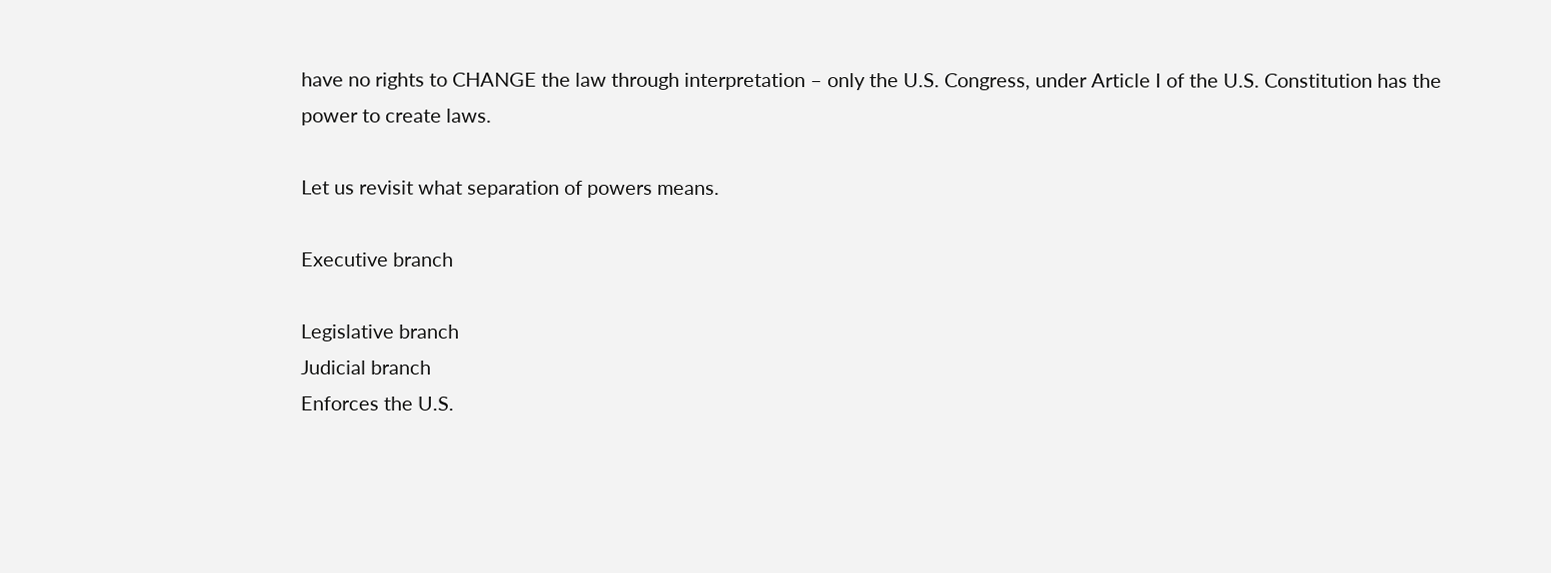have no rights to CHANGE the law through interpretation – only the U.S. Congress, under Article I of the U.S. Constitution has the power to create laws.

Let us revisit what separation of powers means.

Executive branch

Legislative branch
Judicial branch
Enforces the U.S.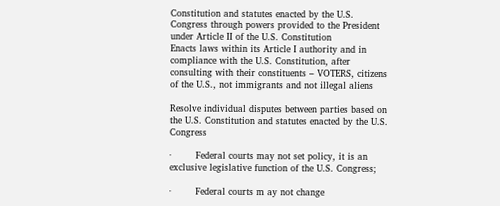Constitution and statutes enacted by the U.S. Congress through powers provided to the President under Article II of the U.S. Constitution
Enacts laws within its Article I authority and in compliance with the U.S. Constitution, after consulting with their constituents – VOTERS, citizens of the U.S., not immigrants and not illegal aliens

Resolve individual disputes between parties based on the U.S. Constitution and statutes enacted by the U.S. Congress

·        Federal courts may not set policy, it is an exclusive legislative function of the U.S. Congress;

·        Federal courts m ay not change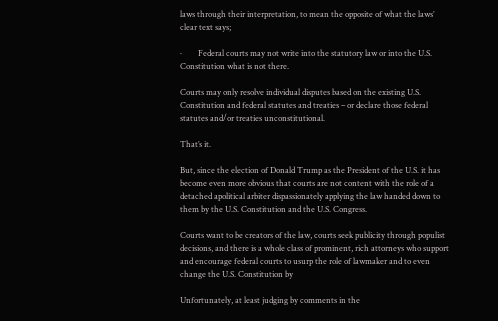laws through their interpretation, to mean the opposite of what the laws’ clear text says;

·        Federal courts may not write into the statutory law or into the U.S. Constitution what is not there.

Courts may only resolve individual disputes based on the existing U.S. Constitution and federal statutes and treaties – or declare those federal statutes and/or treaties unconstitutional.

That’s it.

But, since the election of Donald Trump as the President of the U.S. it has become even more obvious that courts are not content with the role of a detached apolitical arbiter dispassionately applying the law handed down to them by the U.S. Constitution and the U.S. Congress.

Courts want to be creators of the law, courts seek publicity through populist decisions, and there is a whole class of prominent, rich attorneys who support and encourage federal courts to usurp the role of lawmaker and to even change the U.S. Constitution by

Unfortunately, at least judging by comments in the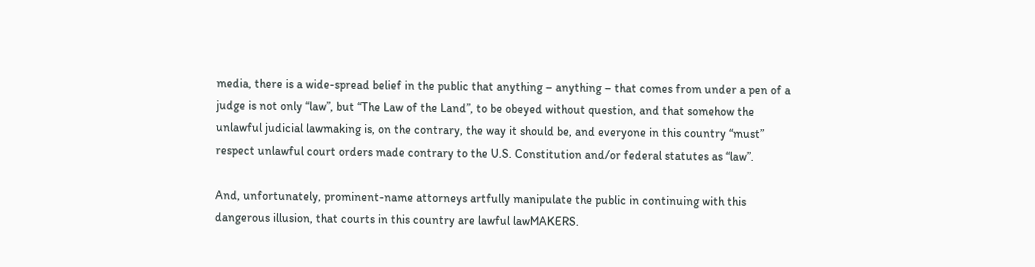media, there is a wide-spread belief in the public that anything – anything – that comes from under a pen of a judge is not only “law”, but “The Law of the Land”, to be obeyed without question, and that somehow the unlawful judicial lawmaking is, on the contrary, the way it should be, and everyone in this country “must” respect unlawful court orders made contrary to the U.S. Constitution and/or federal statutes as “law”.

And, unfortunately, prominent-name attorneys artfully manipulate the public in continuing with this dangerous illusion, that courts in this country are lawful lawMAKERS.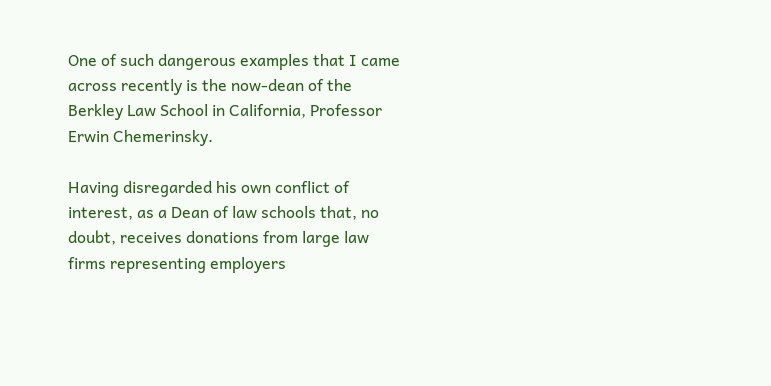One of such dangerous examples that I came across recently is the now-dean of the Berkley Law School in California, Professor Erwin Chemerinsky.

Having disregarded his own conflict of interest, as a Dean of law schools that, no doubt, receives donations from large law firms representing employers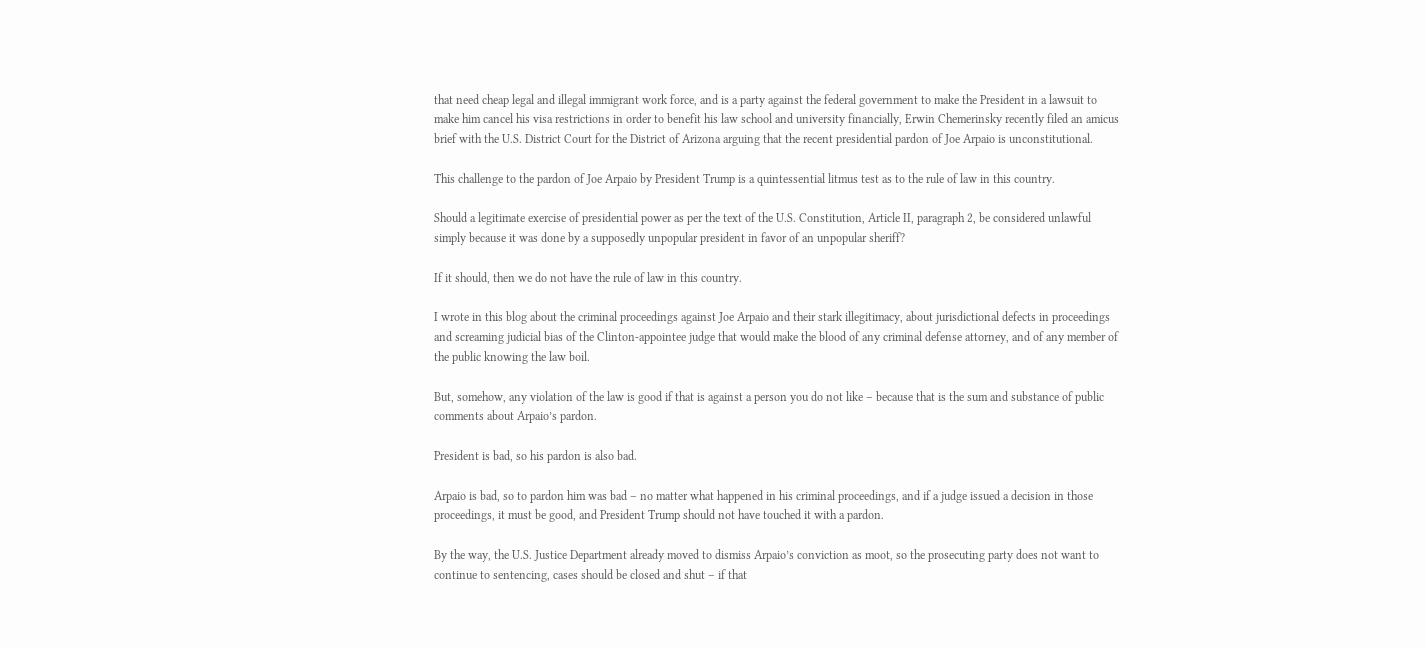that need cheap legal and illegal immigrant work force, and is a party against the federal government to make the President in a lawsuit to make him cancel his visa restrictions in order to benefit his law school and university financially, Erwin Chemerinsky recently filed an amicus brief with the U.S. District Court for the District of Arizona arguing that the recent presidential pardon of Joe Arpaio is unconstitutional.

This challenge to the pardon of Joe Arpaio by President Trump is a quintessential litmus test as to the rule of law in this country.

Should a legitimate exercise of presidential power as per the text of the U.S. Constitution, Article II, paragraph 2, be considered unlawful simply because it was done by a supposedly unpopular president in favor of an unpopular sheriff?

If it should, then we do not have the rule of law in this country.

I wrote in this blog about the criminal proceedings against Joe Arpaio and their stark illegitimacy, about jurisdictional defects in proceedings and screaming judicial bias of the Clinton-appointee judge that would make the blood of any criminal defense attorney, and of any member of the public knowing the law boil.

But, somehow, any violation of the law is good if that is against a person you do not like – because that is the sum and substance of public comments about Arpaio’s pardon.

President is bad, so his pardon is also bad.

Arpaio is bad, so to pardon him was bad – no matter what happened in his criminal proceedings, and if a judge issued a decision in those proceedings, it must be good, and President Trump should not have touched it with a pardon.

By the way, the U.S. Justice Department already moved to dismiss Arpaio’s conviction as moot, so the prosecuting party does not want to continue to sentencing, cases should be closed and shut – if that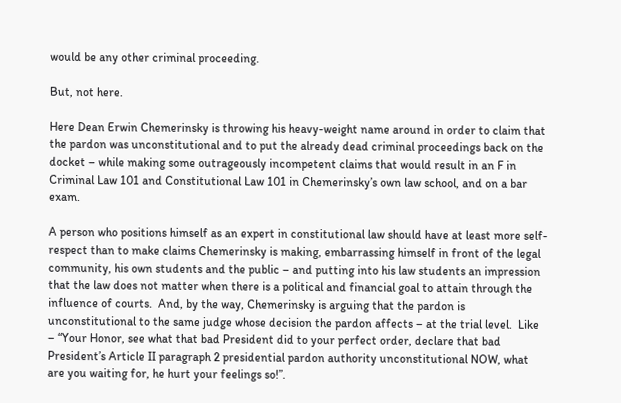would be any other criminal proceeding.

But, not here.

Here Dean Erwin Chemerinsky is throwing his heavy-weight name around in order to claim that the pardon was unconstitutional and to put the already dead criminal proceedings back on the docket – while making some outrageously incompetent claims that would result in an F in Criminal Law 101 and Constitutional Law 101 in Chemerinsky’s own law school, and on a bar exam.

A person who positions himself as an expert in constitutional law should have at least more self-respect than to make claims Chemerinsky is making, embarrassing himself in front of the legal community, his own students and the public – and putting into his law students an impression that the law does not matter when there is a political and financial goal to attain through the influence of courts.  And, by the way, Chemerinsky is arguing that the pardon is unconstitutional to the same judge whose decision the pardon affects – at the trial level.  Like – “Your Honor, see what that bad President did to your perfect order, declare that bad President’s Article II paragraph 2 presidential pardon authority unconstitutional NOW, what are you waiting for, he hurt your feelings so!”.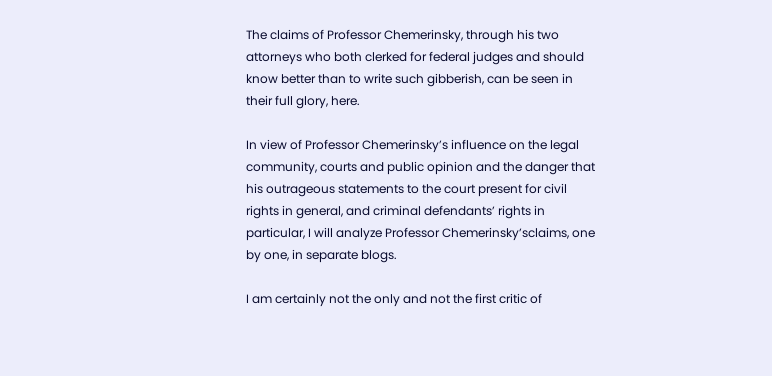The claims of Professor Chemerinsky, through his two attorneys who both clerked for federal judges and should know better than to write such gibberish, can be seen in their full glory, here.

In view of Professor Chemerinsky’s influence on the legal community, courts and public opinion and the danger that his outrageous statements to the court present for civil rights in general, and criminal defendants’ rights in particular, I will analyze Professor Chemerinsky’sclaims, one by one, in separate blogs.

I am certainly not the only and not the first critic of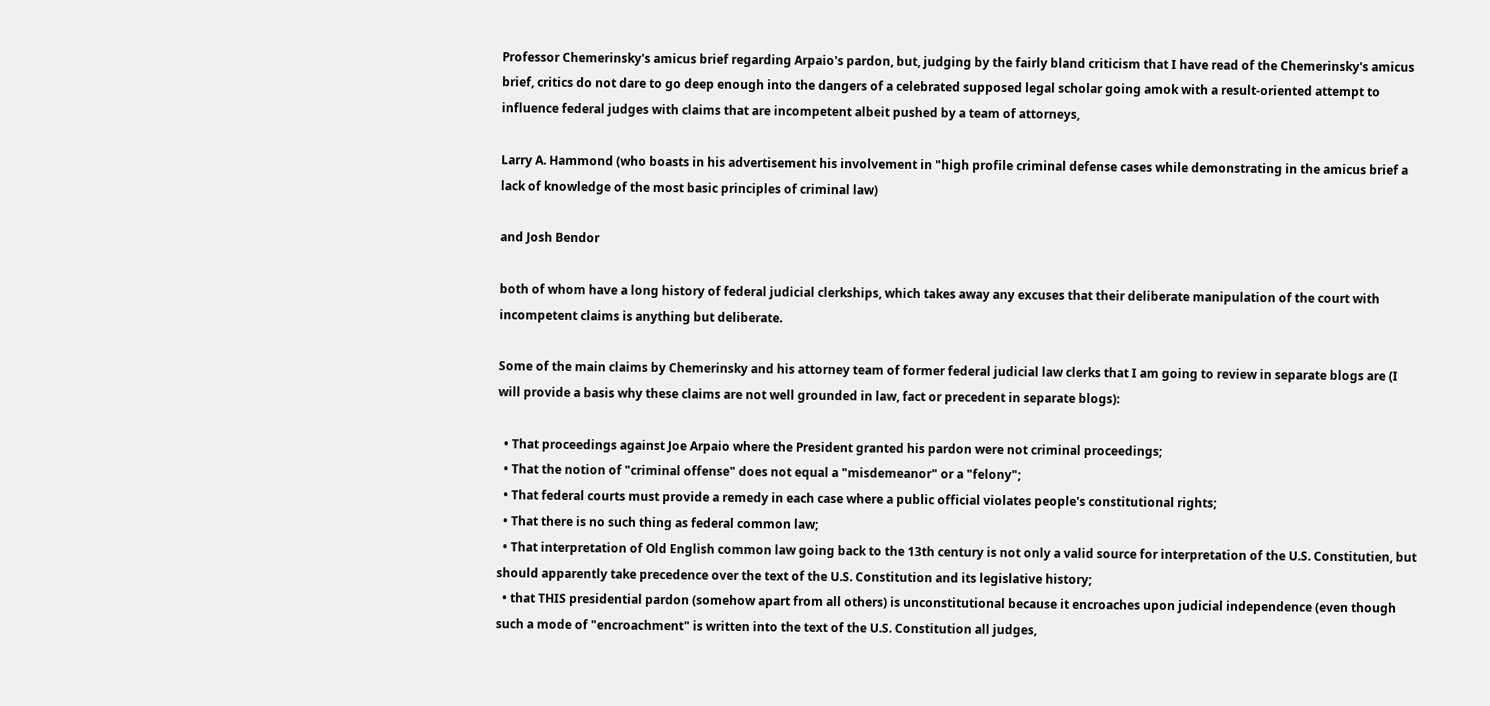Professor Chemerinsky's amicus brief regarding Arpaio's pardon, but, judging by the fairly bland criticism that I have read of the Chemerinsky's amicus brief, critics do not dare to go deep enough into the dangers of a celebrated supposed legal scholar going amok with a result-oriented attempt to influence federal judges with claims that are incompetent albeit pushed by a team of attorneys,

Larry A. Hammond (who boasts in his advertisement his involvement in "high profile criminal defense cases while demonstrating in the amicus brief a lack of knowledge of the most basic principles of criminal law)

and Josh Bendor

both of whom have a long history of federal judicial clerkships, which takes away any excuses that their deliberate manipulation of the court with incompetent claims is anything but deliberate.

Some of the main claims by Chemerinsky and his attorney team of former federal judicial law clerks that I am going to review in separate blogs are (I will provide a basis why these claims are not well grounded in law, fact or precedent in separate blogs):

  • That proceedings against Joe Arpaio where the President granted his pardon were not criminal proceedings;
  • That the notion of "criminal offense" does not equal a "misdemeanor" or a "felony";
  • That federal courts must provide a remedy in each case where a public official violates people's constitutional rights;
  • That there is no such thing as federal common law;
  • That interpretation of Old English common law going back to the 13th century is not only a valid source for interpretation of the U.S. Constitutien, but should apparently take precedence over the text of the U.S. Constitution and its legislative history;
  • that THIS presidential pardon (somehow apart from all others) is unconstitutional because it encroaches upon judicial independence (even though such a mode of "encroachment" is written into the text of the U.S. Constitution all judges,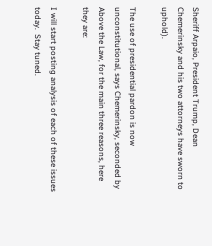Sheriff Arpaio, President Trump, Dean Chemerinsky and his two attorneys have sworn to uphold).

The use of presidential pardon is now unconstitutional, says Chemerinsky, seconded by Above the Law, for the main three reasons, here they are:

I will start posting analysis of each of these issues today.  Stay tuned.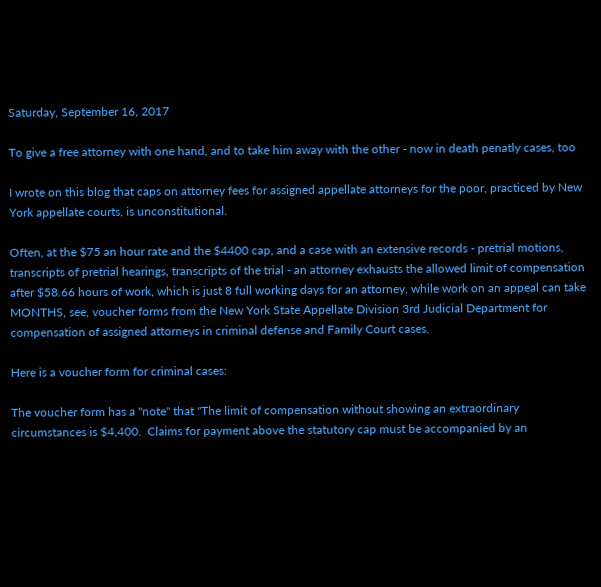Saturday, September 16, 2017

To give a free attorney with one hand, and to take him away with the other - now in death penatly cases, too

I wrote on this blog that caps on attorney fees for assigned appellate attorneys for the poor, practiced by New York appellate courts, is unconstitutional.

Often, at the $75 an hour rate and the $4400 cap, and a case with an extensive records - pretrial motions, transcripts of pretrial hearings, transcripts of the trial - an attorney exhausts the allowed limit of compensation after $58.66 hours of work, which is just 8 full working days for an attorney, while work on an appeal can take MONTHS, see, voucher forms from the New York State Appellate Division 3rd Judicial Department for compensation of assigned attorneys in criminal defense and Family Court cases.

Here is a voucher form for criminal cases:

The voucher form has a "note" that "The limit of compensation without showing an extraordinary circumstances is $4,400.  Claims for payment above the statutory cap must be accompanied by an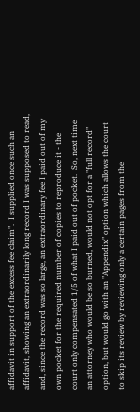affidavit in support of the excess fee claim".  I supplied once such an affidavit, showing an extraordinarily long record I was supposed to read, and, since the record was so large, an extraordinary fee I paid out of my own pocket for the required number of copies to reproduce it - the court only compensated 1/5 of what I paid out of pocket.  So, next time an attorney who would be so burned, would not opt for a "full record" option, but would go with an "Appendix" option which allows the court to skip its review by reviewing only a certain pages from the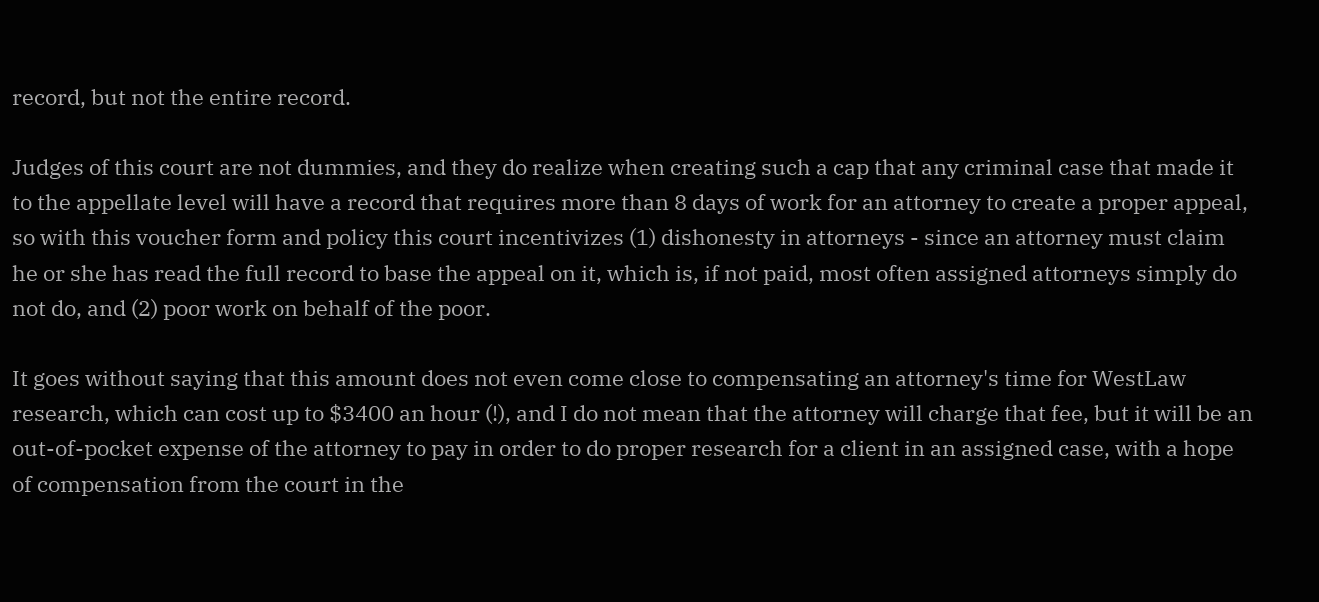record, but not the entire record.

Judges of this court are not dummies, and they do realize when creating such a cap that any criminal case that made it to the appellate level will have a record that requires more than 8 days of work for an attorney to create a proper appeal, so with this voucher form and policy this court incentivizes (1) dishonesty in attorneys - since an attorney must claim he or she has read the full record to base the appeal on it, which is, if not paid, most often assigned attorneys simply do not do, and (2) poor work on behalf of the poor.

It goes without saying that this amount does not even come close to compensating an attorney's time for WestLaw research, which can cost up to $3400 an hour (!), and I do not mean that the attorney will charge that fee, but it will be an out-of-pocket expense of the attorney to pay in order to do proper research for a client in an assigned case, with a hope of compensation from the court in the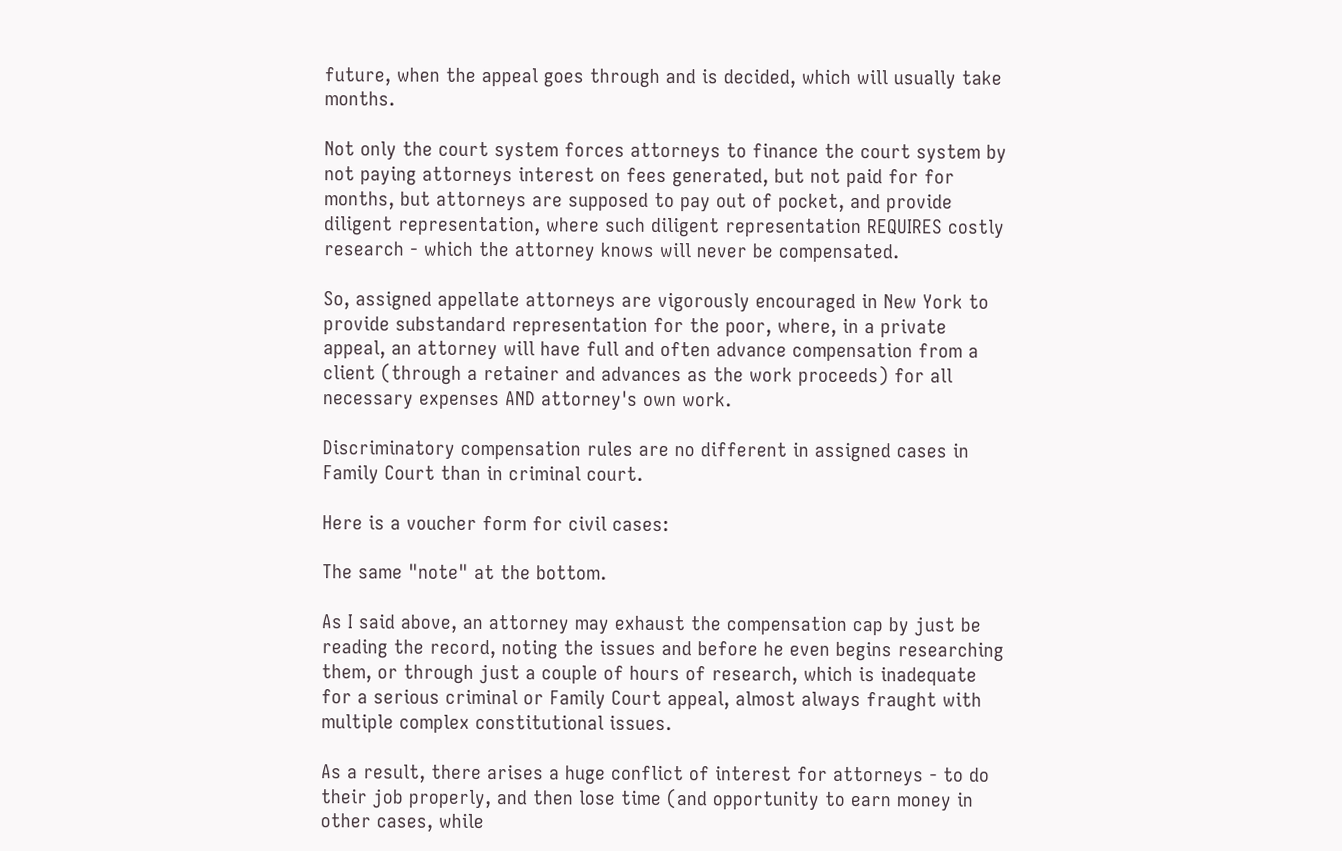future, when the appeal goes through and is decided, which will usually take months.

Not only the court system forces attorneys to finance the court system by not paying attorneys interest on fees generated, but not paid for for months, but attorneys are supposed to pay out of pocket, and provide diligent representation, where such diligent representation REQUIRES costly research - which the attorney knows will never be compensated.

So, assigned appellate attorneys are vigorously encouraged in New York to provide substandard representation for the poor, where, in a private appeal, an attorney will have full and often advance compensation from a client (through a retainer and advances as the work proceeds) for all necessary expenses AND attorney's own work.

Discriminatory compensation rules are no different in assigned cases in Family Court than in criminal court.

Here is a voucher form for civil cases:

The same "note" at the bottom.

As I said above, an attorney may exhaust the compensation cap by just be reading the record, noting the issues and before he even begins researching them, or through just a couple of hours of research, which is inadequate for a serious criminal or Family Court appeal, almost always fraught with multiple complex constitutional issues.

As a result, there arises a huge conflict of interest for attorneys - to do their job properly, and then lose time (and opportunity to earn money in other cases, while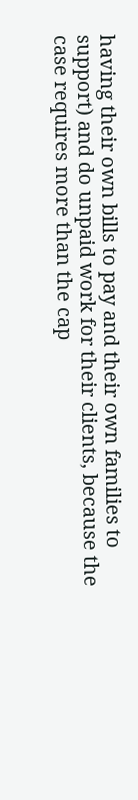having their own bills to pay and their own families to support) and do unpaid work for their clients, because the case requires more than the cap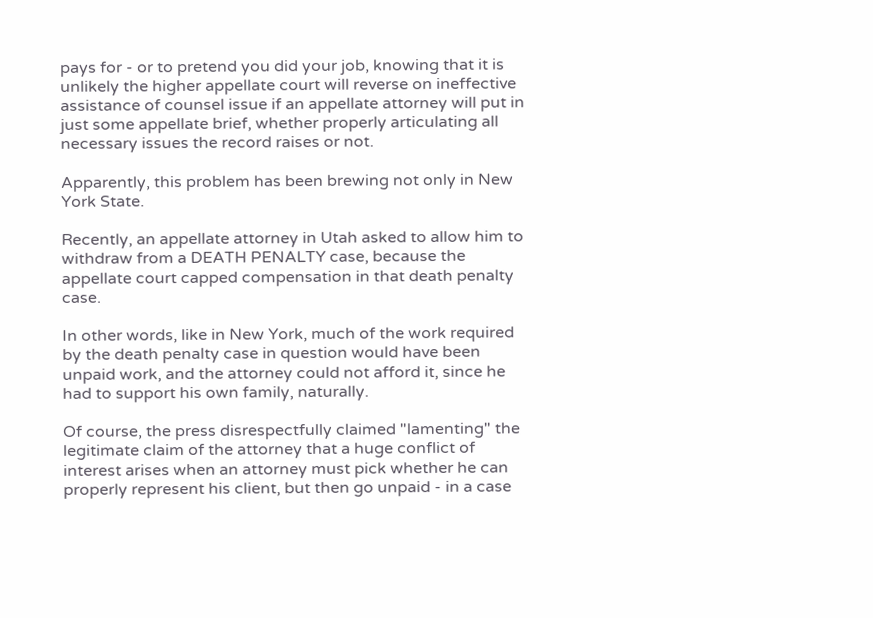pays for - or to pretend you did your job, knowing that it is unlikely the higher appellate court will reverse on ineffective assistance of counsel issue if an appellate attorney will put in just some appellate brief, whether properly articulating all necessary issues the record raises or not.

Apparently, this problem has been brewing not only in New York State.

Recently, an appellate attorney in Utah asked to allow him to withdraw from a DEATH PENALTY case, because the appellate court capped compensation in that death penalty case.

In other words, like in New York, much of the work required by the death penalty case in question would have been unpaid work, and the attorney could not afford it, since he had to support his own family, naturally.

Of course, the press disrespectfully claimed "lamenting" the legitimate claim of the attorney that a huge conflict of interest arises when an attorney must pick whether he can properly represent his client, but then go unpaid - in a case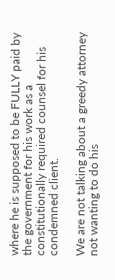where he is supposed to be FULLY paid by the government for his work as a constitutionally required counsel for his condemned client.

We are not talking about a greedy attorney not wanting to do his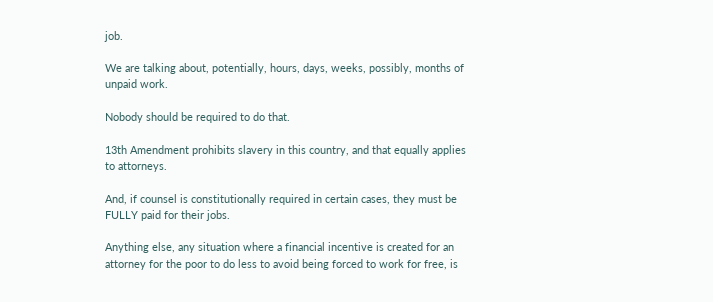job.

We are talking about, potentially, hours, days, weeks, possibly, months of unpaid work.

Nobody should be required to do that.

13th Amendment prohibits slavery in this country, and that equally applies to attorneys.

And, if counsel is constitutionally required in certain cases, they must be FULLY paid for their jobs.

Anything else, any situation where a financial incentive is created for an attorney for the poor to do less to avoid being forced to work for free, is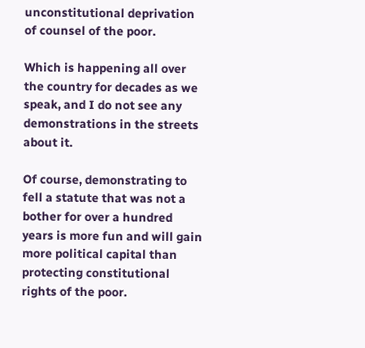unconstitutional deprivation of counsel of the poor.

Which is happening all over the country for decades as we speak, and I do not see any demonstrations in the streets about it.

Of course, demonstrating to fell a statute that was not a bother for over a hundred years is more fun and will gain more political capital than protecting constitutional rights of the poor.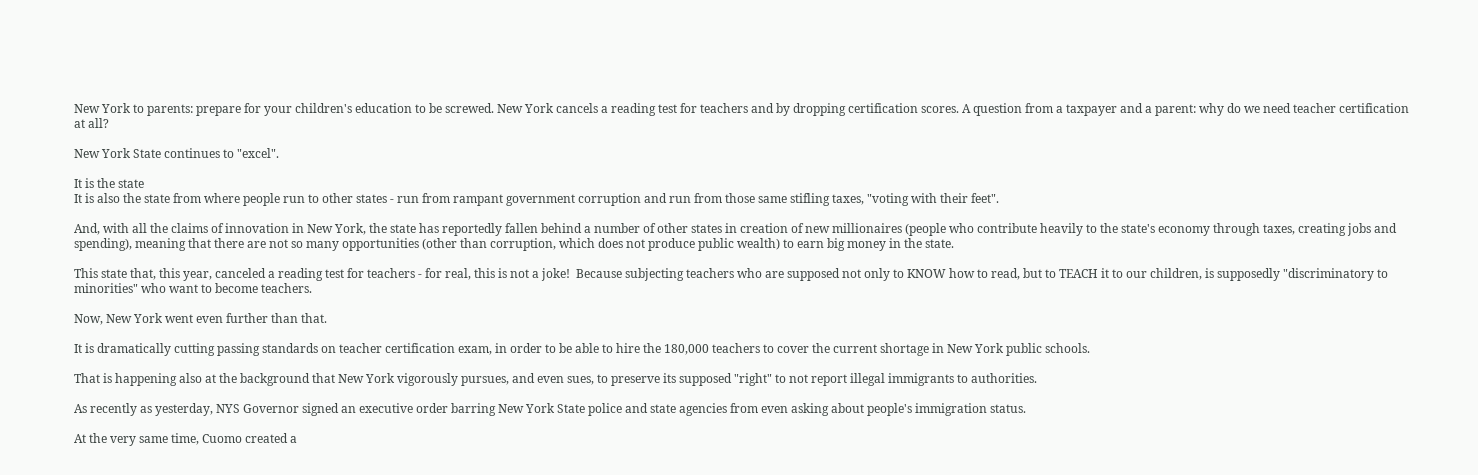New York to parents: prepare for your children's education to be screwed. New York cancels a reading test for teachers and by dropping certification scores. A question from a taxpayer and a parent: why do we need teacher certification at all?

New York State continues to "excel".

It is the state
It is also the state from where people run to other states - run from rampant government corruption and run from those same stifling taxes, "voting with their feet".

And, with all the claims of innovation in New York, the state has reportedly fallen behind a number of other states in creation of new millionaires (people who contribute heavily to the state's economy through taxes, creating jobs and spending), meaning that there are not so many opportunities (other than corruption, which does not produce public wealth) to earn big money in the state.

This state that, this year, canceled a reading test for teachers - for real, this is not a joke!  Because subjecting teachers who are supposed not only to KNOW how to read, but to TEACH it to our children, is supposedly "discriminatory to minorities" who want to become teachers.

Now, New York went even further than that.

It is dramatically cutting passing standards on teacher certification exam, in order to be able to hire the 180,000 teachers to cover the current shortage in New York public schools.

That is happening also at the background that New York vigorously pursues, and even sues, to preserve its supposed "right" to not report illegal immigrants to authorities.

As recently as yesterday, NYS Governor signed an executive order barring New York State police and state agencies from even asking about people's immigration status.

At the very same time, Cuomo created a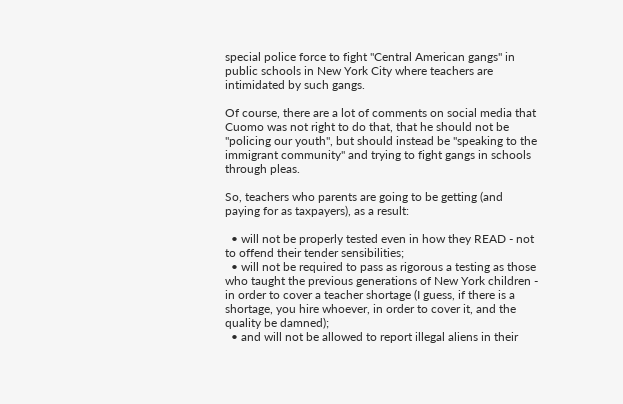special police force to fight "Central American gangs" in public schools in New York City where teachers are intimidated by such gangs.

Of course, there are a lot of comments on social media that Cuomo was not right to do that, that he should not be "policing our youth", but should instead be "speaking to the immigrant community" and trying to fight gangs in schools through pleas.

So, teachers who parents are going to be getting (and paying for as taxpayers), as a result:

  • will not be properly tested even in how they READ - not to offend their tender sensibilities;
  • will not be required to pass as rigorous a testing as those who taught the previous generations of New York children - in order to cover a teacher shortage (I guess, if there is a shortage, you hire whoever, in order to cover it, and the quality be damned);
  • and will not be allowed to report illegal aliens in their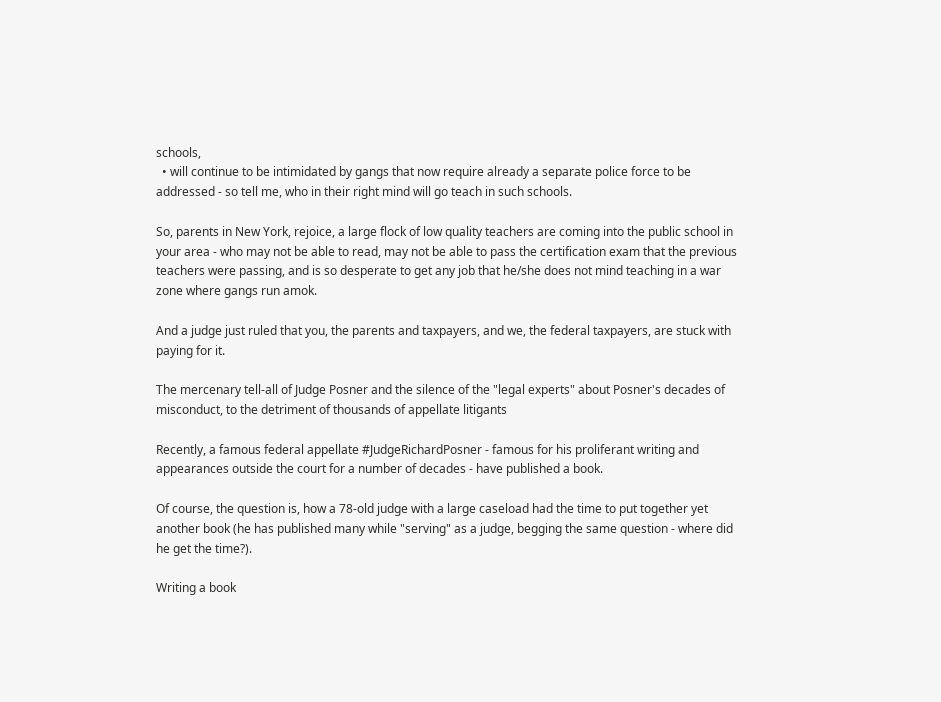schools,
  • will continue to be intimidated by gangs that now require already a separate police force to be addressed - so tell me, who in their right mind will go teach in such schools.

So, parents in New York, rejoice, a large flock of low quality teachers are coming into the public school in your area - who may not be able to read, may not be able to pass the certification exam that the previous teachers were passing, and is so desperate to get any job that he/she does not mind teaching in a war zone where gangs run amok.

And a judge just ruled that you, the parents and taxpayers, and we, the federal taxpayers, are stuck with paying for it.

The mercenary tell-all of Judge Posner and the silence of the "legal experts" about Posner's decades of misconduct, to the detriment of thousands of appellate litigants

Recently, a famous federal appellate #JudgeRichardPosner - famous for his proliferant writing and appearances outside the court for a number of decades - have published a book.

Of course, the question is, how a 78-old judge with a large caseload had the time to put together yet another book (he has published many while "serving" as a judge, begging the same question - where did he get the time?).

Writing a book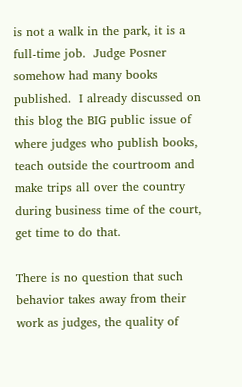is not a walk in the park, it is a full-time job.  Judge Posner somehow had many books published.  I already discussed on this blog the BIG public issue of where judges who publish books, teach outside the courtroom and make trips all over the country during business time of the court, get time to do that.

There is no question that such behavior takes away from their work as judges, the quality of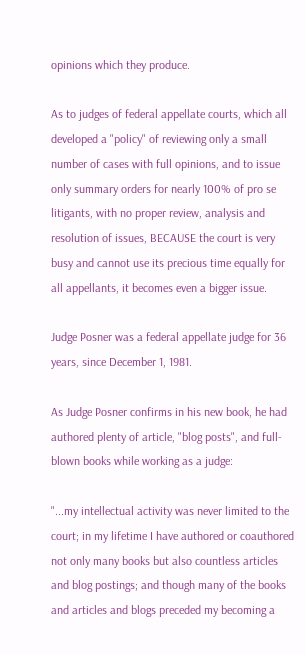opinions which they produce.

As to judges of federal appellate courts, which all developed a "policy" of reviewing only a small number of cases with full opinions, and to issue only summary orders for nearly 100% of pro se litigants, with no proper review, analysis and resolution of issues, BECAUSE the court is very busy and cannot use its precious time equally for all appellants, it becomes even a bigger issue.

Judge Posner was a federal appellate judge for 36 years, since December 1, 1981.

As Judge Posner confirms in his new book, he had authored plenty of article, "blog posts", and full-blown books while working as a judge:

"...my intellectual activity was never limited to the court; in my lifetime I have authored or coauthored not only many books but also countless articles and blog postings; and though many of the books and articles and blogs preceded my becoming a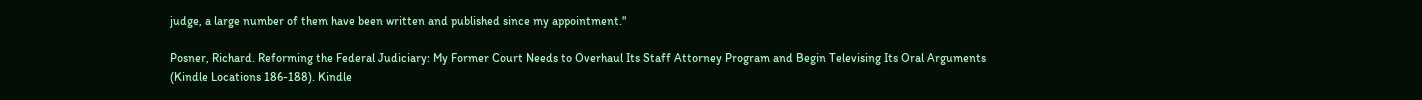judge, a large number of them have been written and published since my appointment."

Posner, Richard. Reforming the Federal Judiciary: My Former Court Needs to Overhaul Its Staff Attorney Program and Begin Televising Its Oral Arguments (Kindle Locations 186-188). Kindle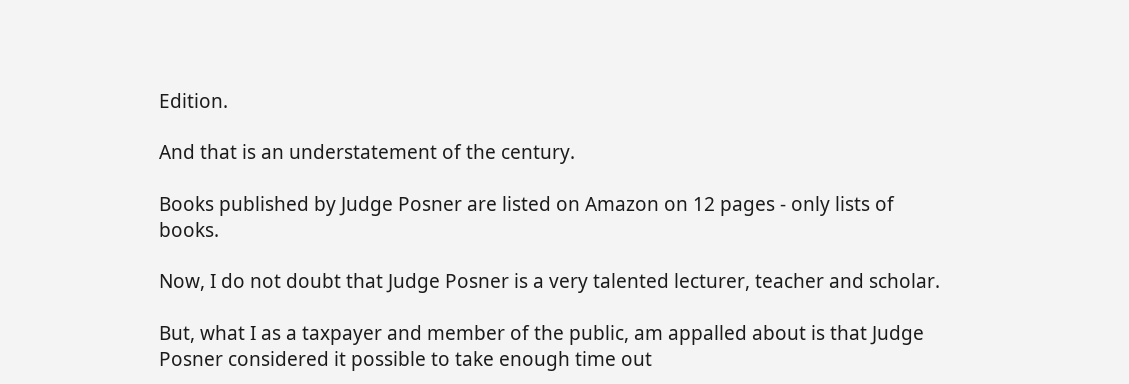Edition.

And that is an understatement of the century.

Books published by Judge Posner are listed on Amazon on 12 pages - only lists of books.

Now, I do not doubt that Judge Posner is a very talented lecturer, teacher and scholar.

But, what I as a taxpayer and member of the public, am appalled about is that Judge Posner considered it possible to take enough time out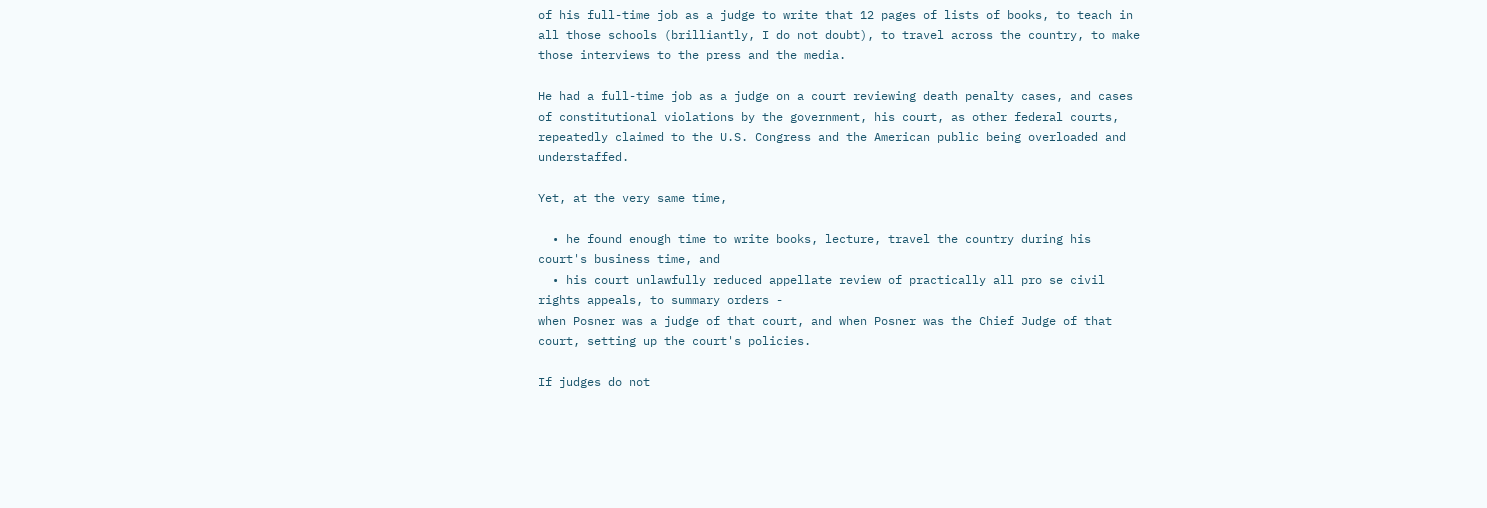of his full-time job as a judge to write that 12 pages of lists of books, to teach in all those schools (brilliantly, I do not doubt), to travel across the country, to make those interviews to the press and the media.

He had a full-time job as a judge on a court reviewing death penalty cases, and cases of constitutional violations by the government, his court, as other federal courts, repeatedly claimed to the U.S. Congress and the American public being overloaded and understaffed.

Yet, at the very same time,

  • he found enough time to write books, lecture, travel the country during his court's business time, and
  • his court unlawfully reduced appellate review of practically all pro se civil rights appeals, to summary orders -
when Posner was a judge of that court, and when Posner was the Chief Judge of that court, setting up the court's policies.

If judges do not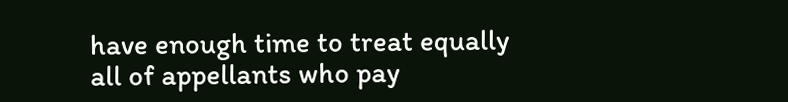have enough time to treat equally all of appellants who pay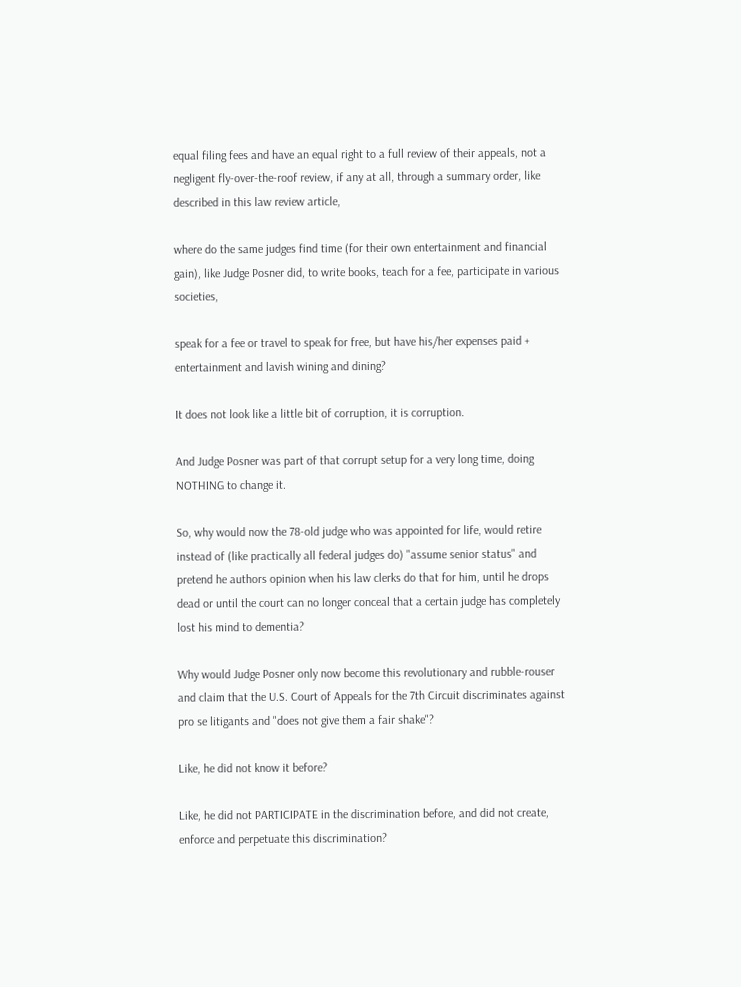equal filing fees and have an equal right to a full review of their appeals, not a negligent fly-over-the-roof review, if any at all, through a summary order, like described in this law review article,

where do the same judges find time (for their own entertainment and financial gain), like Judge Posner did, to write books, teach for a fee, participate in various societies,

speak for a fee or travel to speak for free, but have his/her expenses paid + entertainment and lavish wining and dining?

It does not look like a little bit of corruption, it is corruption.

And Judge Posner was part of that corrupt setup for a very long time, doing NOTHING to change it.

So, why would now the 78-old judge who was appointed for life, would retire instead of (like practically all federal judges do) "assume senior status" and pretend he authors opinion when his law clerks do that for him, until he drops dead or until the court can no longer conceal that a certain judge has completely lost his mind to dementia?

Why would Judge Posner only now become this revolutionary and rubble-rouser and claim that the U.S. Court of Appeals for the 7th Circuit discriminates against pro se litigants and "does not give them a fair shake"?

Like, he did not know it before?

Like, he did not PARTICIPATE in the discrimination before, and did not create, enforce and perpetuate this discrimination?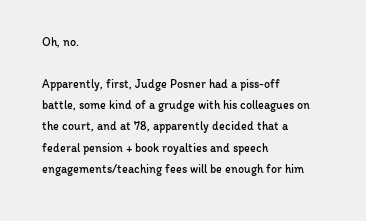Oh, no.

Apparently, first, Judge Posner had a piss-off battle, some kind of a grudge with his colleagues on the court, and at 78, apparently decided that a federal pension + book royalties and speech engagements/teaching fees will be enough for him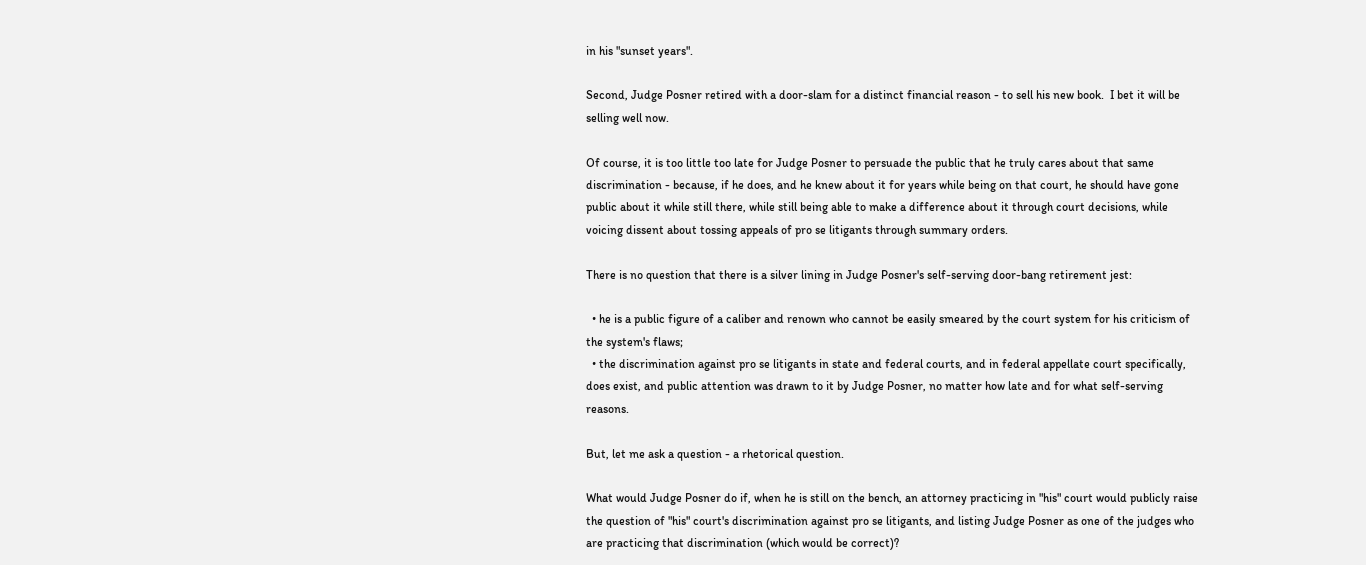in his "sunset years".

Second, Judge Posner retired with a door-slam for a distinct financial reason - to sell his new book.  I bet it will be selling well now.

Of course, it is too little too late for Judge Posner to persuade the public that he truly cares about that same discrimination - because, if he does, and he knew about it for years while being on that court, he should have gone public about it while still there, while still being able to make a difference about it through court decisions, while voicing dissent about tossing appeals of pro se litigants through summary orders.

There is no question that there is a silver lining in Judge Posner's self-serving door-bang retirement jest:

  • he is a public figure of a caliber and renown who cannot be easily smeared by the court system for his criticism of the system's flaws;
  • the discrimination against pro se litigants in state and federal courts, and in federal appellate court specifically, does exist, and public attention was drawn to it by Judge Posner, no matter how late and for what self-serving reasons.

But, let me ask a question - a rhetorical question.

What would Judge Posner do if, when he is still on the bench, an attorney practicing in "his" court would publicly raise the question of "his" court's discrimination against pro se litigants, and listing Judge Posner as one of the judges who are practicing that discrimination (which would be correct)?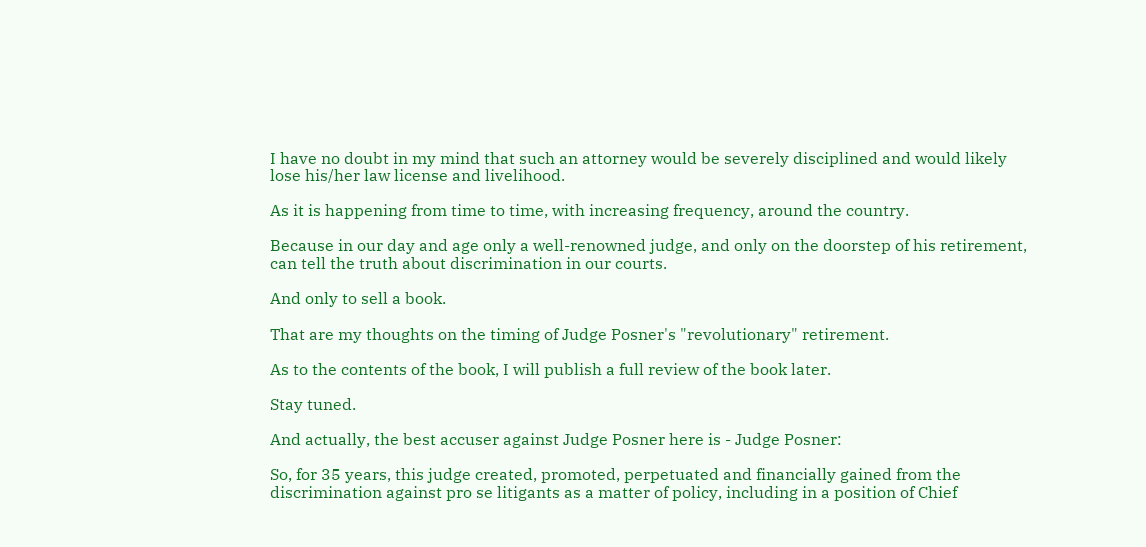I have no doubt in my mind that such an attorney would be severely disciplined and would likely lose his/her law license and livelihood.

As it is happening from time to time, with increasing frequency, around the country.

Because in our day and age only a well-renowned judge, and only on the doorstep of his retirement, can tell the truth about discrimination in our courts.

And only to sell a book.

That are my thoughts on the timing of Judge Posner's "revolutionary" retirement.

As to the contents of the book, I will publish a full review of the book later.

Stay tuned.

And actually, the best accuser against Judge Posner here is - Judge Posner:

So, for 35 years, this judge created, promoted, perpetuated and financially gained from the discrimination against pro se litigants as a matter of policy, including in a position of Chief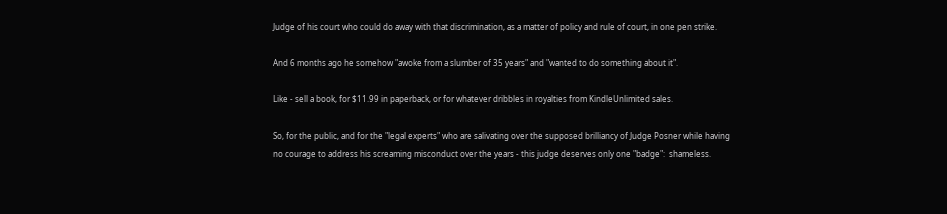Judge of his court who could do away with that discrimination, as a matter of policy and rule of court, in one pen strike.

And 6 months ago he somehow "awoke from a slumber of 35 years" and "wanted to do something about it".

Like - sell a book, for $11.99 in paperback, or for whatever dribbles in royalties from KindleUnlimited sales.

So, for the public, and for the "legal experts" who are salivating over the supposed brilliancy of Judge Posner while having no courage to address his screaming misconduct over the years - this judge deserves only one "badge":  shameless.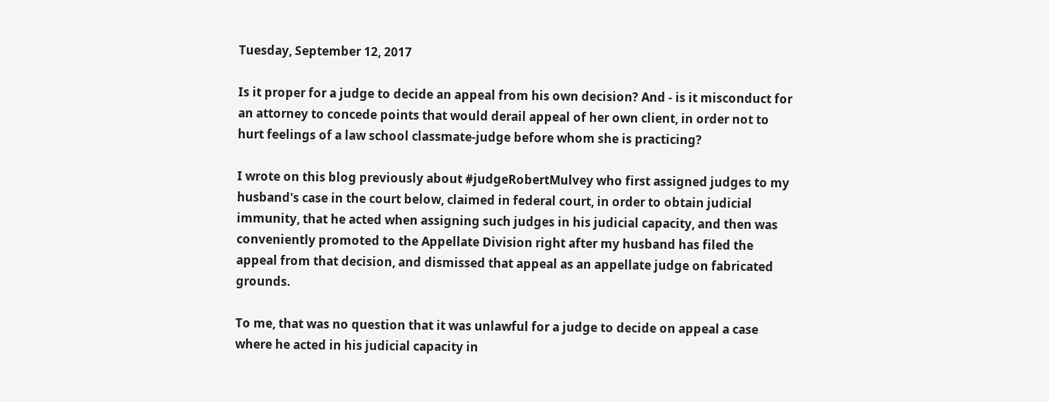Tuesday, September 12, 2017

Is it proper for a judge to decide an appeal from his own decision? And - is it misconduct for an attorney to concede points that would derail appeal of her own client, in order not to hurt feelings of a law school classmate-judge before whom she is practicing?

I wrote on this blog previously about #judgeRobertMulvey who first assigned judges to my husband's case in the court below, claimed in federal court, in order to obtain judicial immunity, that he acted when assigning such judges in his judicial capacity, and then was conveniently promoted to the Appellate Division right after my husband has filed the appeal from that decision, and dismissed that appeal as an appellate judge on fabricated grounds.

To me, that was no question that it was unlawful for a judge to decide on appeal a case where he acted in his judicial capacity in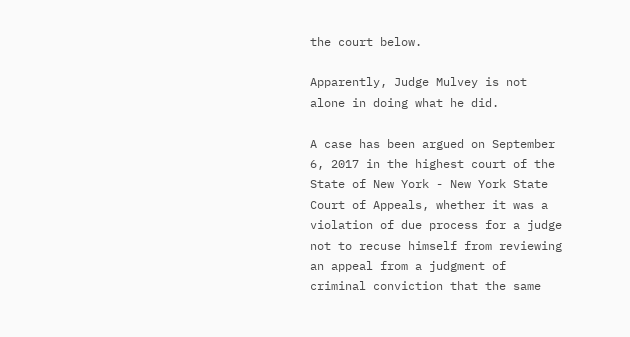the court below.

Apparently, Judge Mulvey is not alone in doing what he did.

A case has been argued on September 6, 2017 in the highest court of the State of New York - New York State Court of Appeals, whether it was a violation of due process for a judge not to recuse himself from reviewing an appeal from a judgment of criminal conviction that the same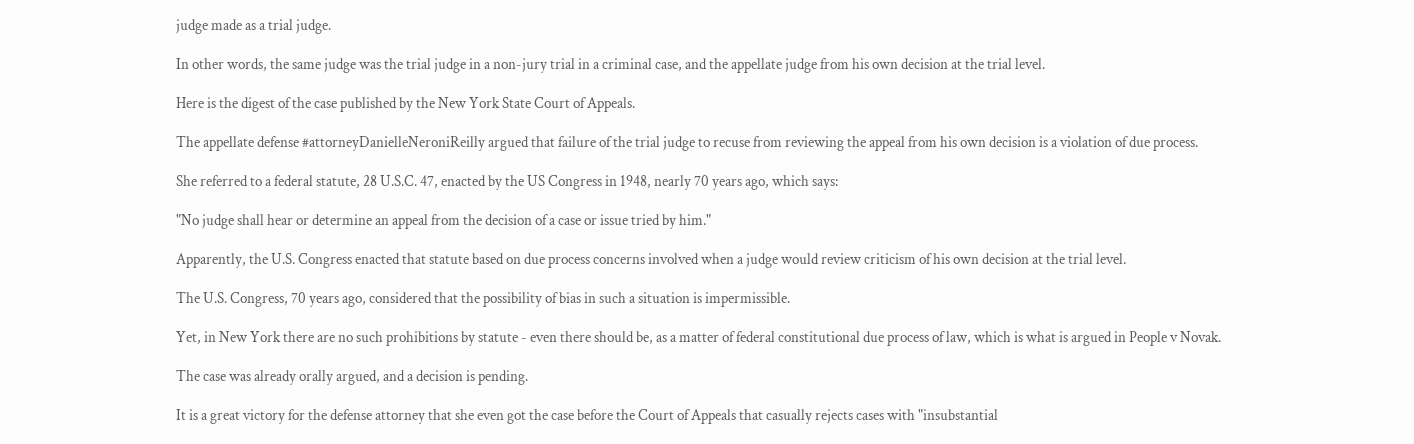judge made as a trial judge.

In other words, the same judge was the trial judge in a non-jury trial in a criminal case, and the appellate judge from his own decision at the trial level.

Here is the digest of the case published by the New York State Court of Appeals.

The appellate defense #attorneyDanielleNeroniReilly argued that failure of the trial judge to recuse from reviewing the appeal from his own decision is a violation of due process.

She referred to a federal statute, 28 U.S.C. 47, enacted by the US Congress in 1948, nearly 70 years ago, which says:

"No judge shall hear or determine an appeal from the decision of a case or issue tried by him."

Apparently, the U.S. Congress enacted that statute based on due process concerns involved when a judge would review criticism of his own decision at the trial level.

The U.S. Congress, 70 years ago, considered that the possibility of bias in such a situation is impermissible.

Yet, in New York there are no such prohibitions by statute - even there should be, as a matter of federal constitutional due process of law, which is what is argued in People v Novak.

The case was already orally argued, and a decision is pending.

It is a great victory for the defense attorney that she even got the case before the Court of Appeals that casually rejects cases with "insubstantial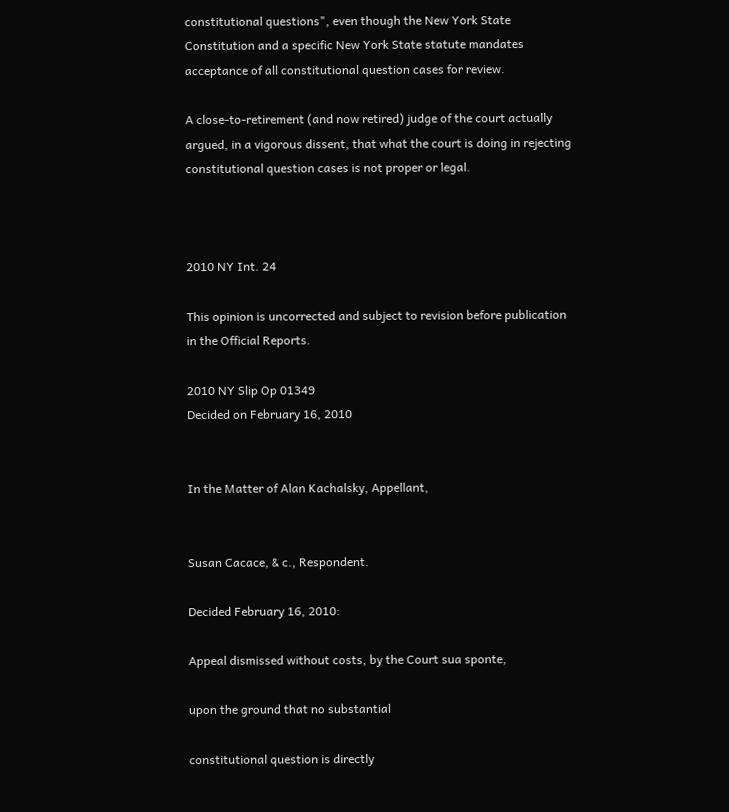constitutional questions", even though the New York State Constitution and a specific New York State statute mandates acceptance of all constitutional question cases for review.

A close-to-retirement (and now retired) judge of the court actually argued, in a vigorous dissent, that what the court is doing in rejecting constitutional question cases is not proper or legal.



2010 NY Int. 24

This opinion is uncorrected and subject to revision before publication in the Official Reports.

2010 NY Slip Op 01349
Decided on February 16, 2010


In the Matter of Alan Kachalsky, Appellant,


Susan Cacace, & c., Respondent.

Decided February 16, 2010:

Appeal dismissed without costs, by the Court sua sponte,

upon the ground that no substantial

constitutional question is directly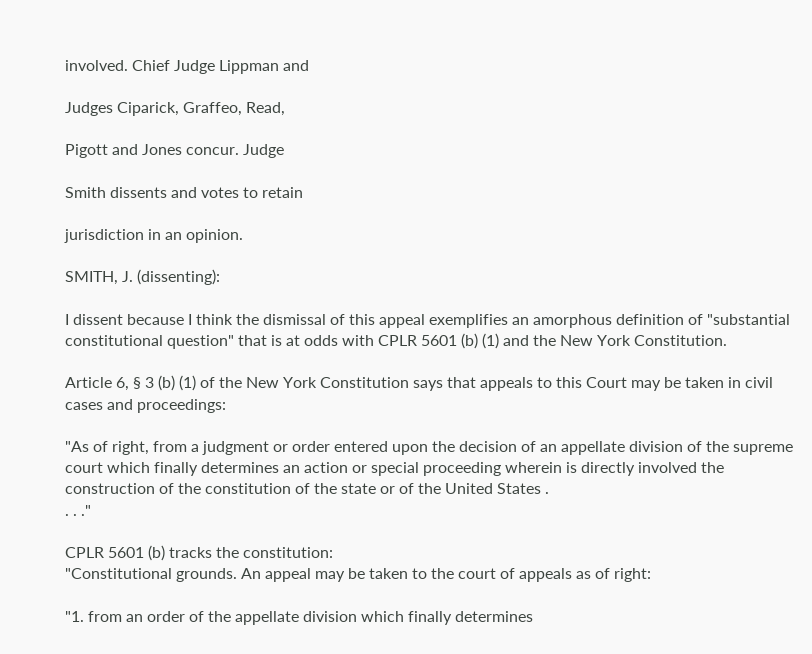involved. Chief Judge Lippman and

Judges Ciparick, Graffeo, Read,

Pigott and Jones concur. Judge

Smith dissents and votes to retain

jurisdiction in an opinion.

SMITH, J. (dissenting):

I dissent because I think the dismissal of this appeal exemplifies an amorphous definition of "substantial constitutional question" that is at odds with CPLR 5601 (b) (1) and the New York Constitution.

Article 6, § 3 (b) (1) of the New York Constitution says that appeals to this Court may be taken in civil cases and proceedings:

"As of right, from a judgment or order entered upon the decision of an appellate division of the supreme court which finally determines an action or special proceeding wherein is directly involved the construction of the constitution of the state or of the United States .
. . ."

CPLR 5601 (b) tracks the constitution:
"Constitutional grounds. An appeal may be taken to the court of appeals as of right:

"1. from an order of the appellate division which finally determines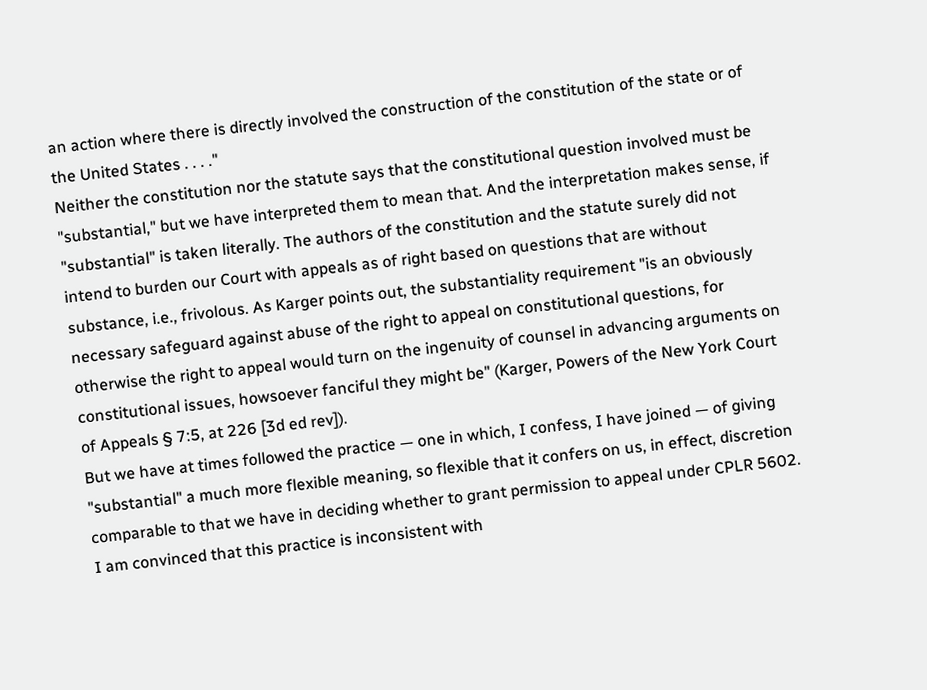an action where there is directly involved the construction of the constitution of the state or of the United States . . . ."
Neither the constitution nor the statute says that the constitutional question involved must be "substantial," but we have interpreted them to mean that. And the interpretation makes sense, if "substantial" is taken literally. The authors of the constitution and the statute surely did not intend to burden our Court with appeals as of right based on questions that are without substance, i.e., frivolous. As Karger points out, the substantiality requirement "is an obviously necessary safeguard against abuse of the right to appeal on constitutional questions, for otherwise the right to appeal would turn on the ingenuity of counsel in advancing arguments on constitutional issues, howsoever fanciful they might be" (Karger, Powers of the New York Court of Appeals § 7:5, at 226 [3d ed rev]).
But we have at times followed the practice — one in which, I confess, I have joined — of giving "substantial" a much more flexible meaning, so flexible that it confers on us, in effect, discretion comparable to that we have in deciding whether to grant permission to appeal under CPLR 5602. I am convinced that this practice is inconsistent with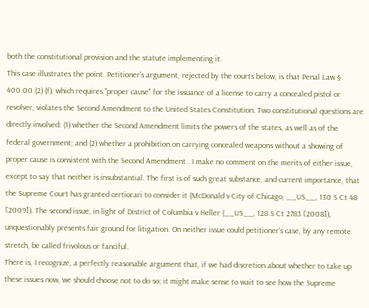both the constitutional provision and the statute implementing it.
This case illustrates the point. Petitioner's argument, rejected by the courts below, is that Penal Law § 400.00 (2) (f), which requires "proper cause" for the issuance of a license to carry a concealed pistol or revolver, violates the Second Amendment to the United States Constitution. Two constitutional questions are directly involved: (1) whether the Second Amendment limits the powers of the states, as well as of the federal government; and (2) whether a prohibition on carrying concealed weapons without a showing of proper cause is consistent with the Second Amendment . I make no comment on the merits of either issue, except to say that neither is insubstantial. The first is of such great substance, and current importance, that the Supreme Court has granted certiorari to consider it (McDonald v City of Chicago, __US__, 130 S Ct 48 [2009]). The second issue, in light of District of Columbia v Heller (__US__, 128 S Ct 2783 [2008]), unquestionably presents fair ground for litigation. On neither issue could petitioner's case, by any remote stretch, be called frivolous or fanciful.
There is, I recognize, a perfectly reasonable argument that, if we had discretion about whether to take up these issues now, we should choose not to do so; it might make sense to wait to see how the Supreme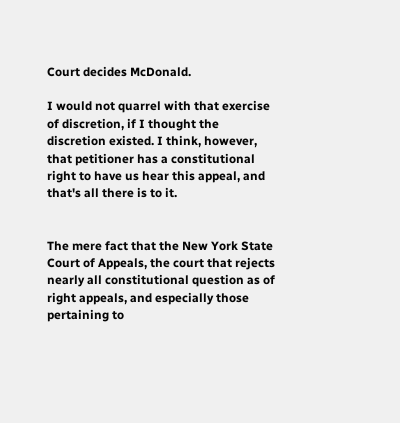Court decides McDonald.

I would not quarrel with that exercise of discretion, if I thought the discretion existed. I think, however, that petitioner has a constitutional right to have us hear this appeal, and that's all there is to it.


The mere fact that the New York State Court of Appeals, the court that rejects nearly all constitutional question as of right appeals, and especially those pertaining to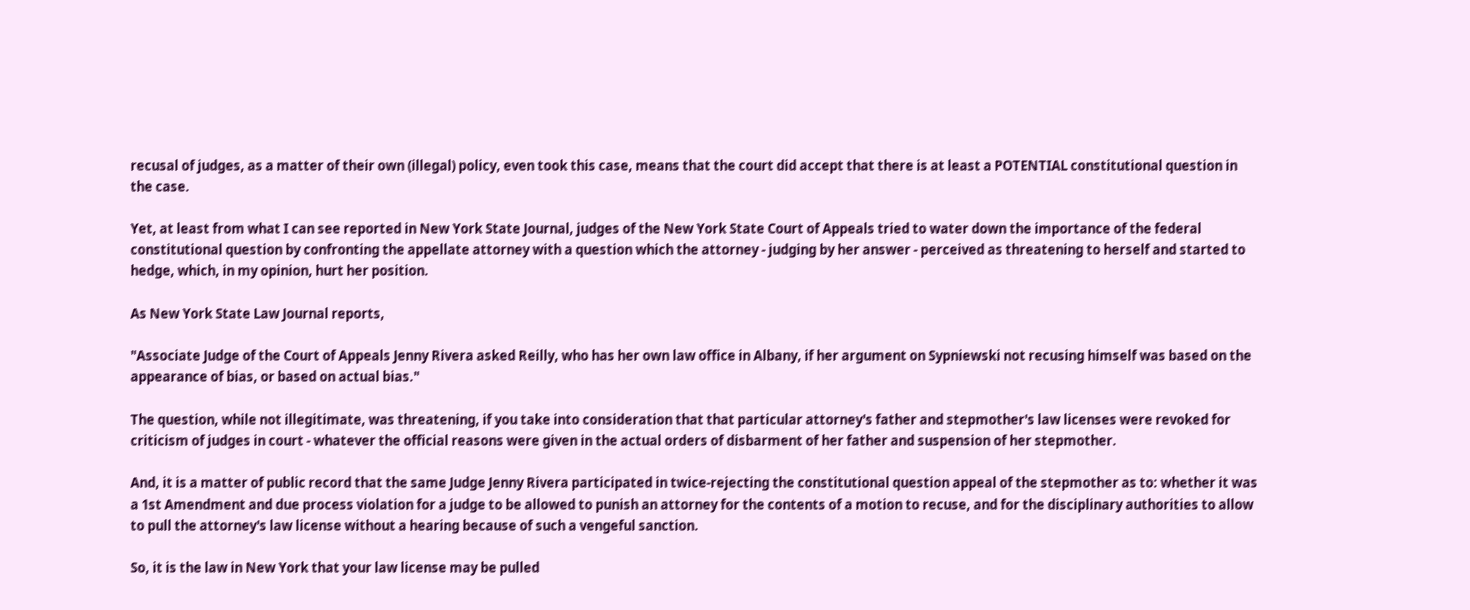recusal of judges, as a matter of their own (illegal) policy, even took this case, means that the court did accept that there is at least a POTENTIAL constitutional question in the case.

Yet, at least from what I can see reported in New York State Journal, judges of the New York State Court of Appeals tried to water down the importance of the federal constitutional question by confronting the appellate attorney with a question which the attorney - judging by her answer - perceived as threatening to herself and started to hedge, which, in my opinion, hurt her position.

As New York State Law Journal reports,

"Associate Judge of the Court of Appeals Jenny Rivera asked Reilly, who has her own law office in Albany, if her argument on Sypniewski not recusing himself was based on the appearance of bias, or based on actual bias."

The question, while not illegitimate, was threatening, if you take into consideration that that particular attorney's father and stepmother's law licenses were revoked for criticism of judges in court - whatever the official reasons were given in the actual orders of disbarment of her father and suspension of her stepmother.

And, it is a matter of public record that the same Judge Jenny Rivera participated in twice-rejecting the constitutional question appeal of the stepmother as to: whether it was a 1st Amendment and due process violation for a judge to be allowed to punish an attorney for the contents of a motion to recuse, and for the disciplinary authorities to allow to pull the attorney's law license without a hearing because of such a vengeful sanction.

So, it is the law in New York that your law license may be pulled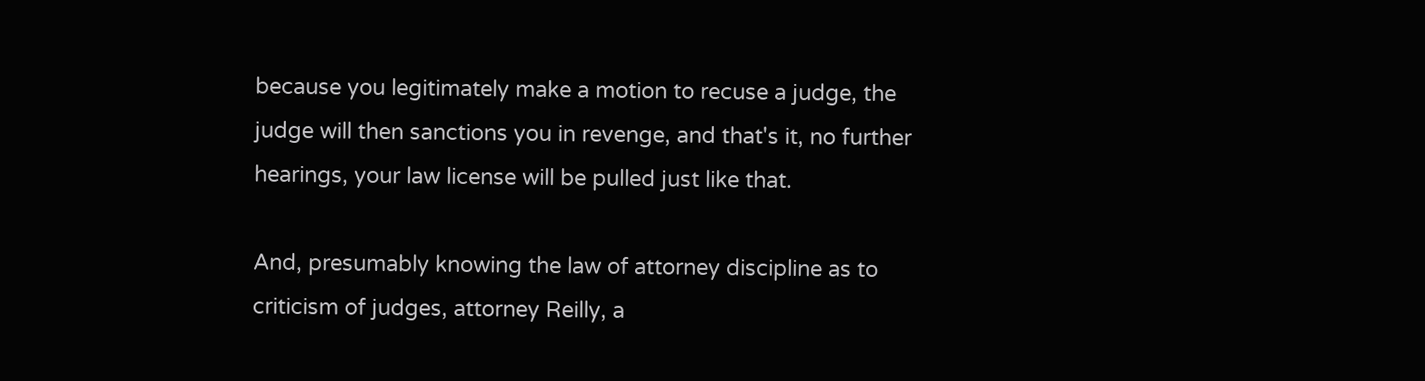because you legitimately make a motion to recuse a judge, the judge will then sanctions you in revenge, and that's it, no further hearings, your law license will be pulled just like that.

And, presumably knowing the law of attorney discipline as to criticism of judges, attorney Reilly, a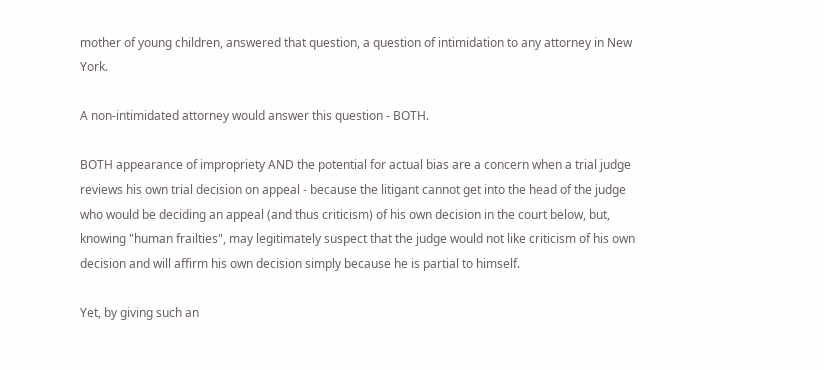mother of young children, answered that question, a question of intimidation to any attorney in New York.

A non-intimidated attorney would answer this question - BOTH.

BOTH appearance of impropriety AND the potential for actual bias are a concern when a trial judge reviews his own trial decision on appeal - because the litigant cannot get into the head of the judge who would be deciding an appeal (and thus criticism) of his own decision in the court below, but, knowing "human frailties", may legitimately suspect that the judge would not like criticism of his own decision and will affirm his own decision simply because he is partial to himself.

Yet, by giving such an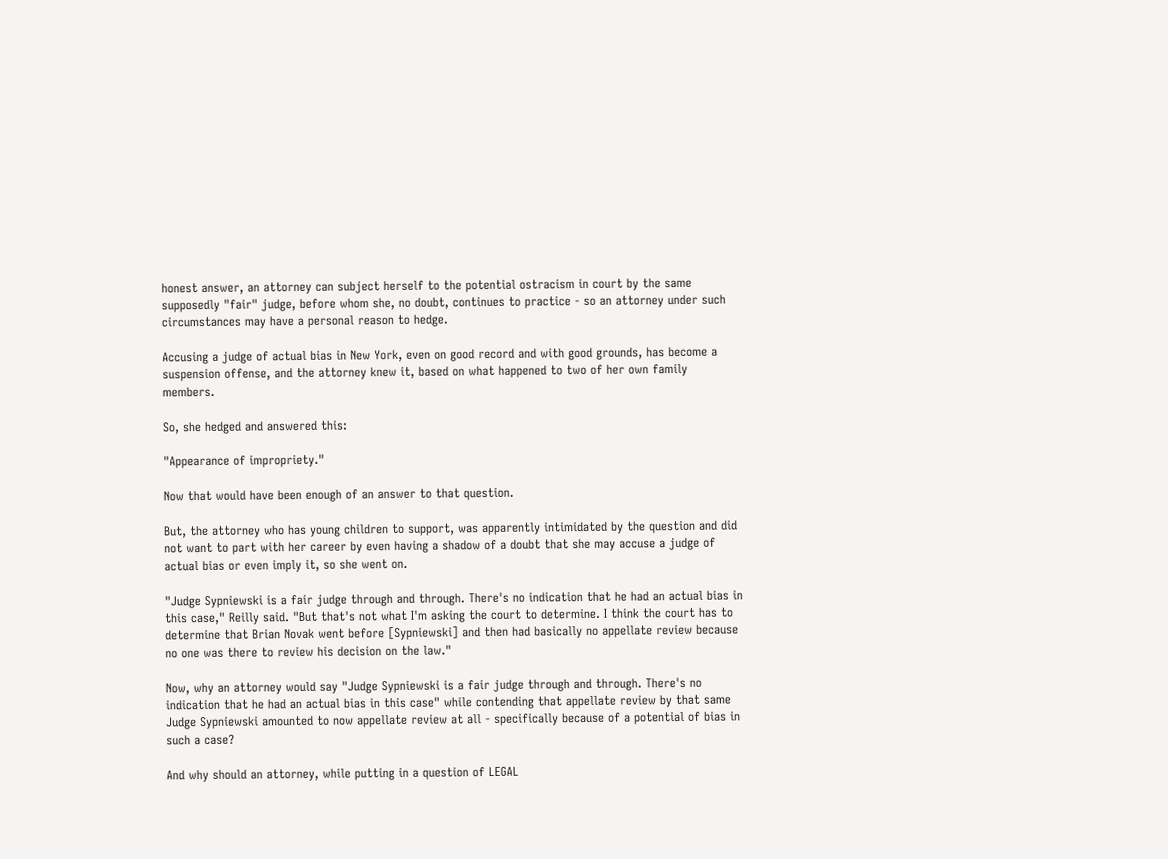honest answer, an attorney can subject herself to the potential ostracism in court by the same supposedly "fair" judge, before whom she, no doubt, continues to practice - so an attorney under such circumstances may have a personal reason to hedge.

Accusing a judge of actual bias in New York, even on good record and with good grounds, has become a suspension offense, and the attorney knew it, based on what happened to two of her own family members.

So, she hedged and answered this:

"Appearance of impropriety."

Now that would have been enough of an answer to that question.

But, the attorney who has young children to support, was apparently intimidated by the question and did not want to part with her career by even having a shadow of a doubt that she may accuse a judge of actual bias or even imply it, so she went on.

"Judge Sypniewski is a fair judge through and through. There's no indication that he had an actual bias in this case," Reilly said. "But that's not what I'm asking the court to determine. I think the court has to determine that Brian Novak went before [Sypniewski] and then had basically no appellate review because no one was there to review his decision on the law."

Now, why an attorney would say "Judge Sypniewski is a fair judge through and through. There's no indication that he had an actual bias in this case" while contending that appellate review by that same Judge Sypniewski amounted to now appellate review at all - specifically because of a potential of bias in such a case?

And why should an attorney, while putting in a question of LEGAL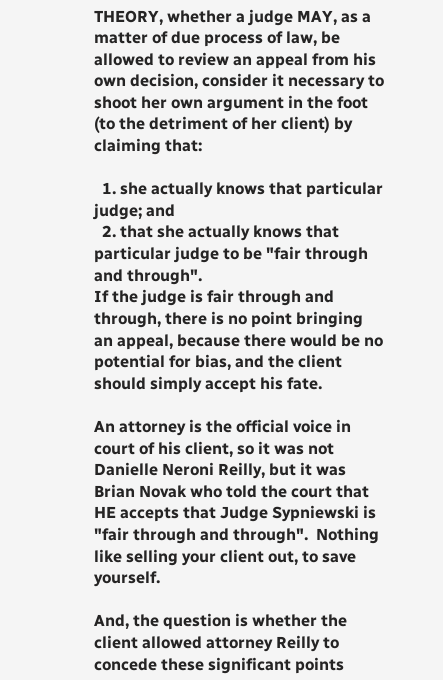THEORY, whether a judge MAY, as a matter of due process of law, be allowed to review an appeal from his own decision, consider it necessary to shoot her own argument in the foot (to the detriment of her client) by claiming that:

  1. she actually knows that particular judge; and
  2. that she actually knows that particular judge to be "fair through and through".
If the judge is fair through and through, there is no point bringing an appeal, because there would be no potential for bias, and the client should simply accept his fate.

An attorney is the official voice in court of his client, so it was not Danielle Neroni Reilly, but it was Brian Novak who told the court that HE accepts that Judge Sypniewski is "fair through and through".  Nothing like selling your client out, to save yourself.

And, the question is whether the client allowed attorney Reilly to concede these significant points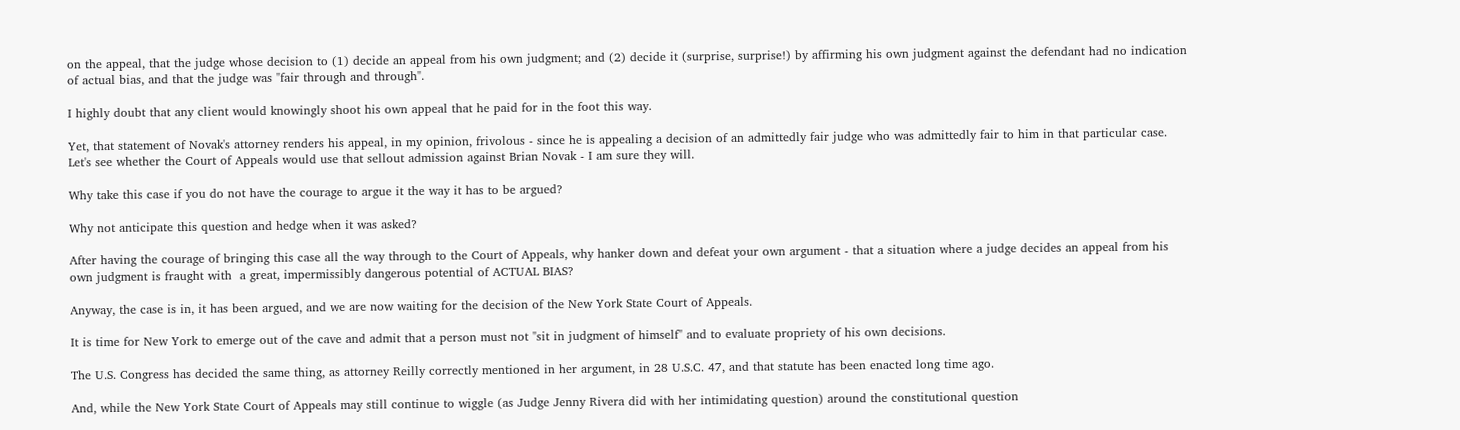on the appeal, that the judge whose decision to (1) decide an appeal from his own judgment; and (2) decide it (surprise, surprise!) by affirming his own judgment against the defendant had no indication of actual bias, and that the judge was "fair through and through".

I highly doubt that any client would knowingly shoot his own appeal that he paid for in the foot this way.

Yet, that statement of Novak's attorney renders his appeal, in my opinion, frivolous - since he is appealing a decision of an admittedly fair judge who was admittedly fair to him in that particular case.  Let's see whether the Court of Appeals would use that sellout admission against Brian Novak - I am sure they will.

Why take this case if you do not have the courage to argue it the way it has to be argued?

Why not anticipate this question and hedge when it was asked?

After having the courage of bringing this case all the way through to the Court of Appeals, why hanker down and defeat your own argument - that a situation where a judge decides an appeal from his own judgment is fraught with  a great, impermissibly dangerous potential of ACTUAL BIAS?

Anyway, the case is in, it has been argued, and we are now waiting for the decision of the New York State Court of Appeals.

It is time for New York to emerge out of the cave and admit that a person must not "sit in judgment of himself" and to evaluate propriety of his own decisions.

The U.S. Congress has decided the same thing, as attorney Reilly correctly mentioned in her argument, in 28 U.S.C. 47, and that statute has been enacted long time ago.

And, while the New York State Court of Appeals may still continue to wiggle (as Judge Jenny Rivera did with her intimidating question) around the constitutional question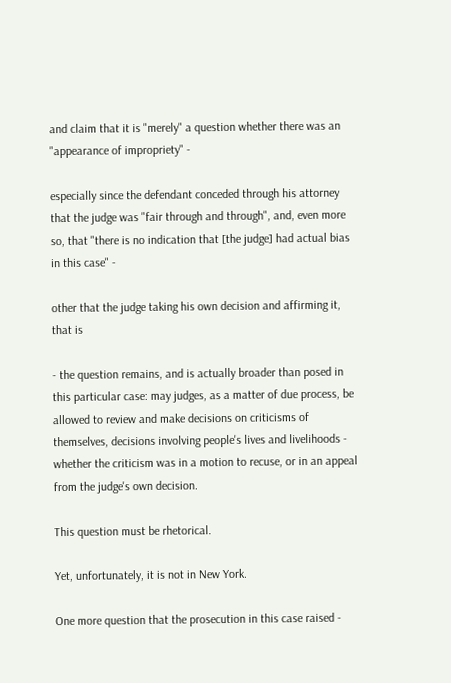and claim that it is "merely" a question whether there was an "appearance of impropriety" -

especially since the defendant conceded through his attorney that the judge was "fair through and through", and, even more so, that "there is no indication that [the judge] had actual bias in this case" -

other that the judge taking his own decision and affirming it, that is

- the question remains, and is actually broader than posed in this particular case: may judges, as a matter of due process, be allowed to review and make decisions on criticisms of themselves, decisions involving people's lives and livelihoods - whether the criticism was in a motion to recuse, or in an appeal from the judge's own decision.

This question must be rhetorical.

Yet, unfortunately, it is not in New York.

One more question that the prosecution in this case raised -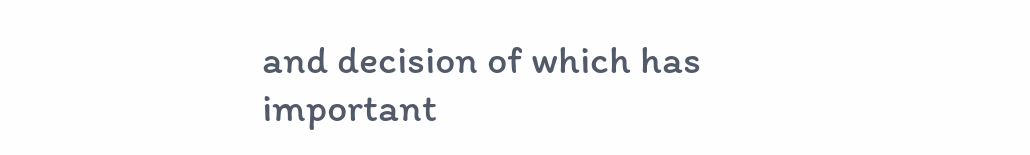and decision of which has important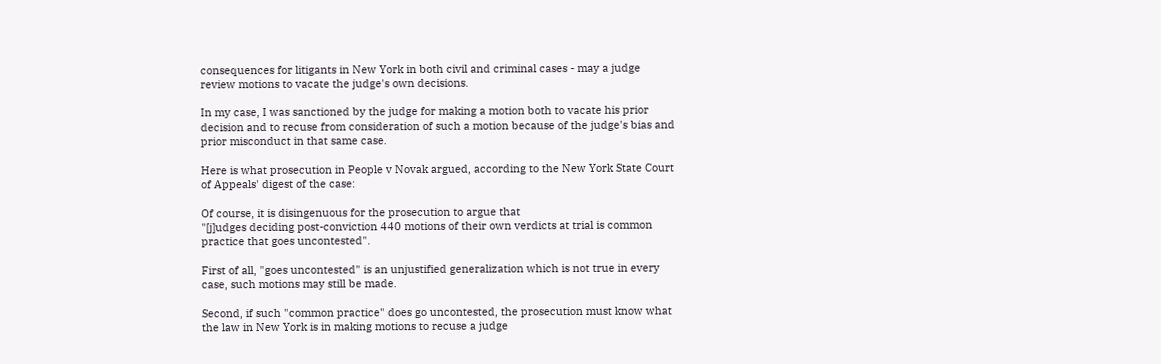consequences for litigants in New York in both civil and criminal cases - may a judge review motions to vacate the judge's own decisions.

In my case, I was sanctioned by the judge for making a motion both to vacate his prior decision and to recuse from consideration of such a motion because of the judge's bias and prior misconduct in that same case.

Here is what prosecution in People v Novak argued, according to the New York State Court of Appeals' digest of the case:

Of course, it is disingenuous for the prosecution to argue that
"[j]udges deciding post-conviction 440 motions of their own verdicts at trial is common practice that goes uncontested".

First of all, "goes uncontested" is an unjustified generalization which is not true in every case, such motions may still be made.

Second, if such "common practice" does go uncontested, the prosecution must know what the law in New York is in making motions to recuse a judge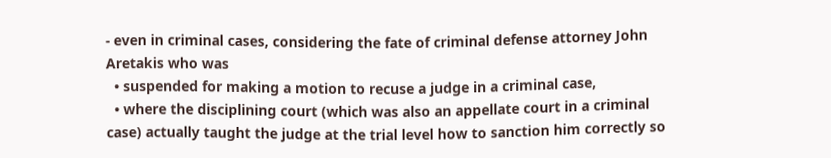- even in criminal cases, considering the fate of criminal defense attorney John Aretakis who was
  • suspended for making a motion to recuse a judge in a criminal case,
  • where the disciplining court (which was also an appellate court in a criminal case) actually taught the judge at the trial level how to sanction him correctly so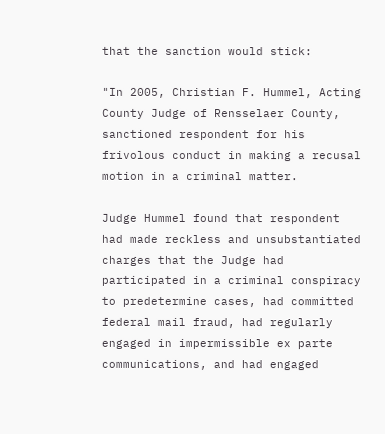that the sanction would stick:

"In 2005, Christian F. Hummel, Acting County Judge of Rensselaer County, sanctioned respondent for his frivolous conduct in making a recusal motion in a criminal matter.

Judge Hummel found that respondent had made reckless and unsubstantiated charges that the Judge had participated in a criminal conspiracy to predetermine cases, had committed federal mail fraud, had regularly engaged in impermissible ex parte communications, and had engaged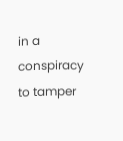in a conspiracy to tamper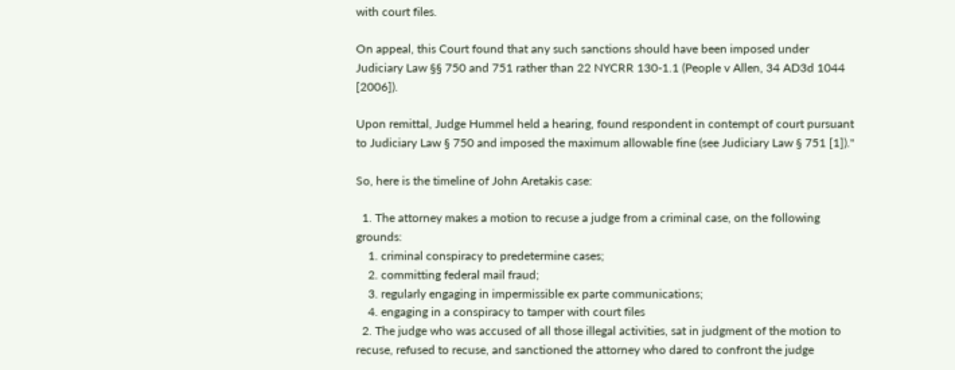with court files.

On appeal, this Court found that any such sanctions should have been imposed under Judiciary Law §§ 750 and 751 rather than 22 NYCRR 130-1.1 (People v Allen, 34 AD3d 1044 [2006]).

Upon remittal, Judge Hummel held a hearing, found respondent in contempt of court pursuant to Judiciary Law § 750 and imposed the maximum allowable fine (see Judiciary Law § 751 [1])."

So, here is the timeline of John Aretakis case:

  1. The attorney makes a motion to recuse a judge from a criminal case, on the following grounds:
    1. criminal conspiracy to predetermine cases;
    2. committing federal mail fraud;
    3. regularly engaging in impermissible ex parte communications;
    4. engaging in a conspiracy to tamper with court files
  2. The judge who was accused of all those illegal activities, sat in judgment of the motion to recuse, refused to recuse, and sanctioned the attorney who dared to confront the judge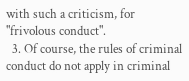with such a criticism, for "frivolous conduct".
  3. Of course, the rules of criminal conduct do not apply in criminal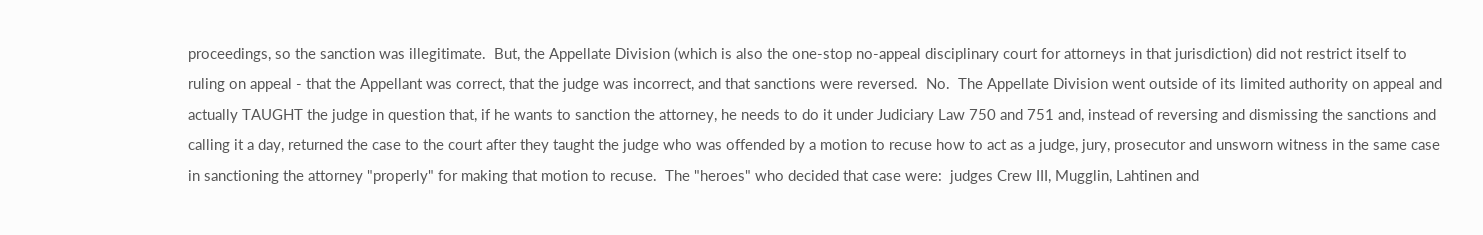proceedings, so the sanction was illegitimate.  But, the Appellate Division (which is also the one-stop no-appeal disciplinary court for attorneys in that jurisdiction) did not restrict itself to ruling on appeal - that the Appellant was correct, that the judge was incorrect, and that sanctions were reversed.  No.  The Appellate Division went outside of its limited authority on appeal and actually TAUGHT the judge in question that, if he wants to sanction the attorney, he needs to do it under Judiciary Law 750 and 751 and, instead of reversing and dismissing the sanctions and calling it a day, returned the case to the court after they taught the judge who was offended by a motion to recuse how to act as a judge, jury, prosecutor and unsworn witness in the same case in sanctioning the attorney "properly" for making that motion to recuse.  The "heroes" who decided that case were:  judges Crew III, Mugglin, Lahtinen and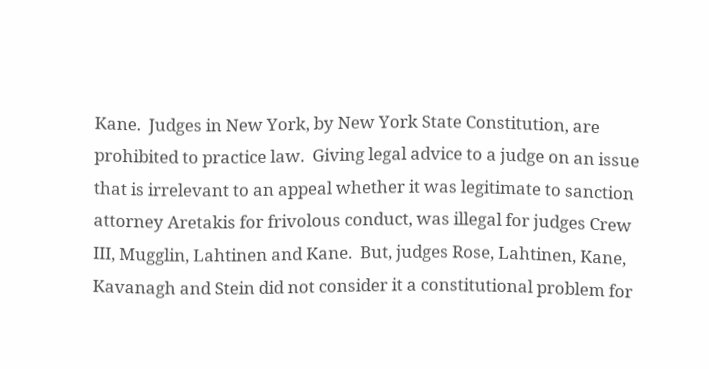Kane.  Judges in New York, by New York State Constitution, are prohibited to practice law.  Giving legal advice to a judge on an issue that is irrelevant to an appeal whether it was legitimate to sanction attorney Aretakis for frivolous conduct, was illegal for judges Crew III, Mugglin, Lahtinen and Kane.  But, judges Rose, Lahtinen, Kane, Kavanagh and Stein did not consider it a constitutional problem for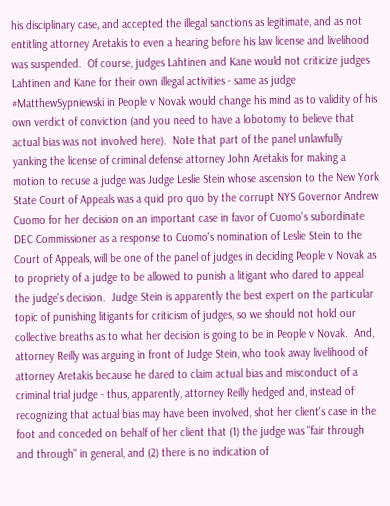his disciplinary case, and accepted the illegal sanctions as legitimate, and as not entitling attorney Aretakis to even a hearing before his law license and livelihood was suspended.  Of course, judges Lahtinen and Kane would not criticize judges Lahtinen and Kane for their own illegal activities - same as judge #MatthewSypniewski in People v Novak would change his mind as to validity of his own verdict of conviction (and you need to have a lobotomy to believe that actual bias was not involved here).  Note that part of the panel unlawfully yanking the license of criminal defense attorney John Aretakis for making a motion to recuse a judge was Judge Leslie Stein whose ascension to the New York State Court of Appeals was a quid pro quo by the corrupt NYS Governor Andrew Cuomo for her decision on an important case in favor of Cuomo's subordinate DEC Commissioner as a response to Cuomo's nomination of Leslie Stein to the Court of Appeals, will be one of the panel of judges in deciding People v Novak as to propriety of a judge to be allowed to punish a litigant who dared to appeal the judge's decision.  Judge Stein is apparently the best expert on the particular topic of punishing litigants for criticism of judges, so we should not hold our collective breaths as to what her decision is going to be in People v Novak.  And, attorney Reilly was arguing in front of Judge Stein, who took away livelihood of attorney Aretakis because he dared to claim actual bias and misconduct of a criminal trial judge - thus, apparently, attorney Reilly hedged and, instead of recognizing that actual bias may have been involved, shot her client's case in the foot and conceded on behalf of her client that (1) the judge was "fair through and through" in general, and (2) there is no indication of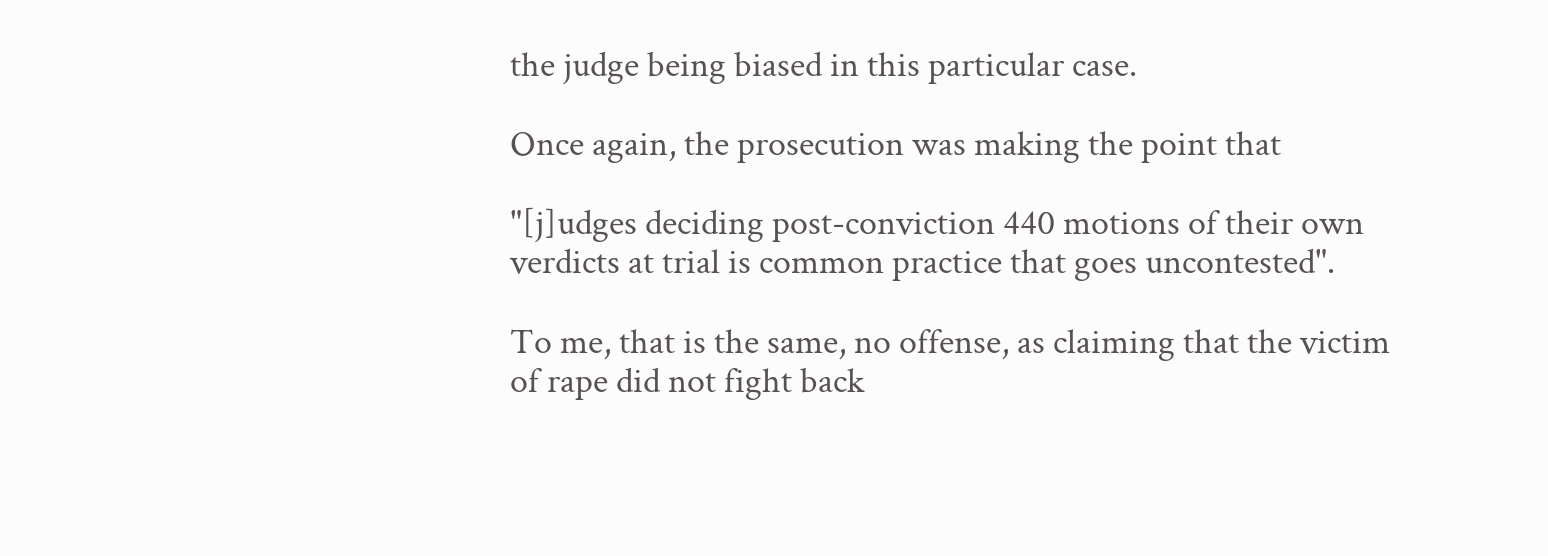the judge being biased in this particular case.

Once again, the prosecution was making the point that

"[j]udges deciding post-conviction 440 motions of their own verdicts at trial is common practice that goes uncontested".

To me, that is the same, no offense, as claiming that the victim of rape did not fight back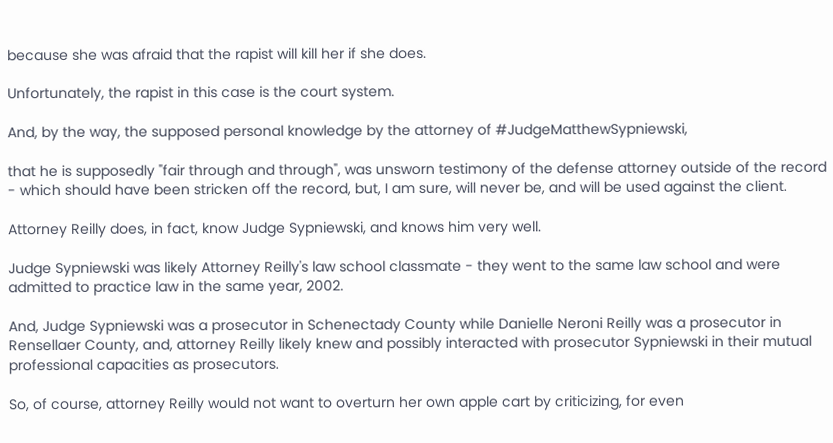because she was afraid that the rapist will kill her if she does.

Unfortunately, the rapist in this case is the court system.

And, by the way, the supposed personal knowledge by the attorney of #JudgeMatthewSypniewski,

that he is supposedly "fair through and through", was unsworn testimony of the defense attorney outside of the record - which should have been stricken off the record, but, I am sure, will never be, and will be used against the client.

Attorney Reilly does, in fact, know Judge Sypniewski, and knows him very well.

Judge Sypniewski was likely Attorney Reilly's law school classmate - they went to the same law school and were admitted to practice law in the same year, 2002.

And, Judge Sypniewski was a prosecutor in Schenectady County while Danielle Neroni Reilly was a prosecutor in Rensellaer County, and, attorney Reilly likely knew and possibly interacted with prosecutor Sypniewski in their mutual professional capacities as prosecutors.

So, of course, attorney Reilly would not want to overturn her own apple cart by criticizing, for even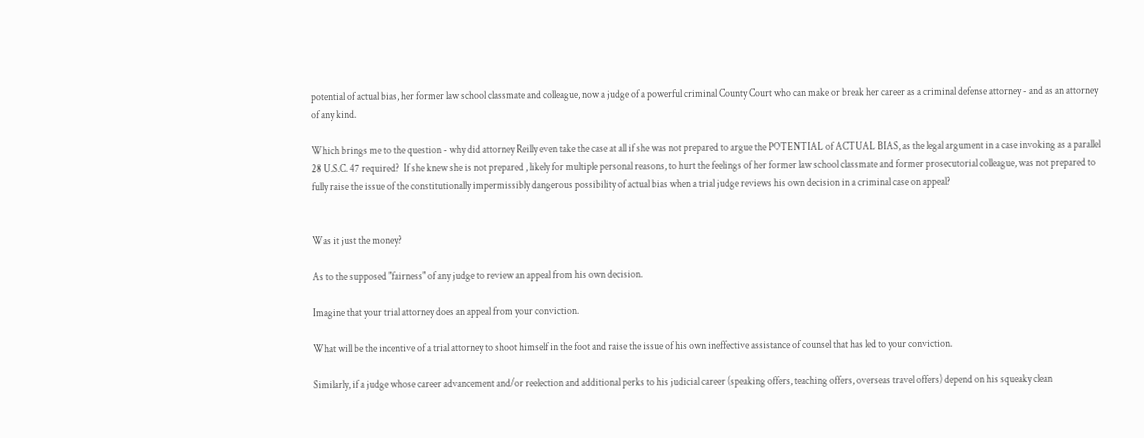potential of actual bias, her former law school classmate and colleague, now a judge of a powerful criminal County Court who can make or break her career as a criminal defense attorney - and as an attorney of any kind.

Which brings me to the question - why did attorney Reilly even take the case at all if she was not prepared to argue the POTENTIAL of ACTUAL BIAS, as the legal argument in a case invoking as a parallel 28 U.S.C. 47 required?  If she knew she is not prepared , likely for multiple personal reasons, to hurt the feelings of her former law school classmate and former prosecutorial colleague, was not prepared to fully raise the issue of the constitutionally impermissibly dangerous possibility of actual bias when a trial judge reviews his own decision in a criminal case on appeal?


Was it just the money?

As to the supposed "fairness" of any judge to review an appeal from his own decision.

Imagine that your trial attorney does an appeal from your conviction.

What will be the incentive of a trial attorney to shoot himself in the foot and raise the issue of his own ineffective assistance of counsel that has led to your conviction.

Similarly, if a judge whose career advancement and/or reelection and additional perks to his judicial career (speaking offers, teaching offers, overseas travel offers) depend on his squeaky clean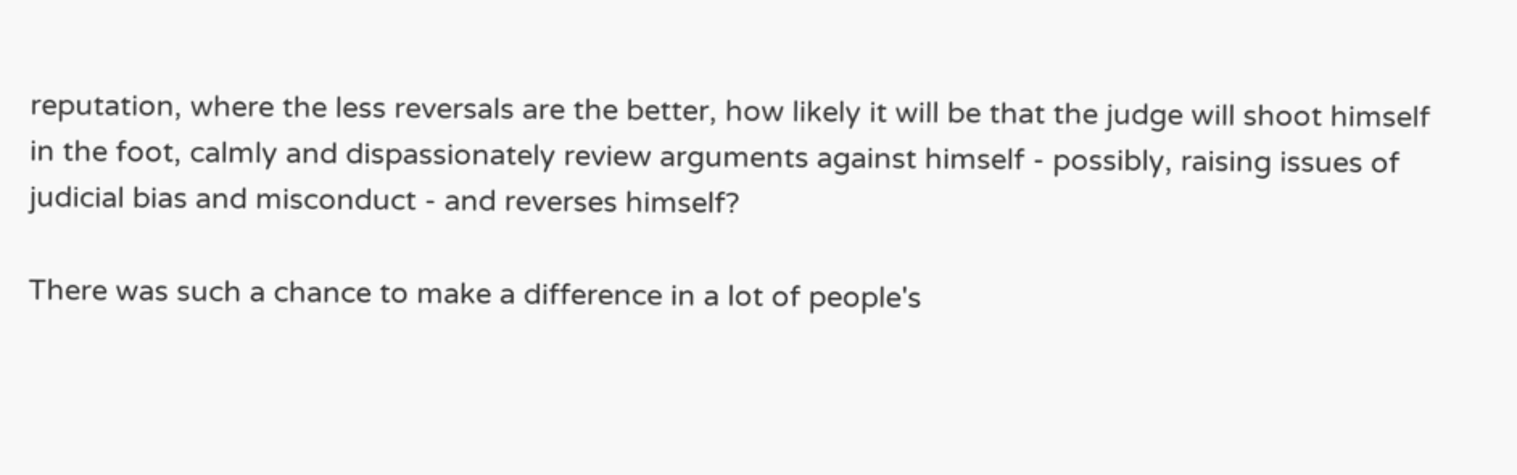reputation, where the less reversals are the better, how likely it will be that the judge will shoot himself in the foot, calmly and dispassionately review arguments against himself - possibly, raising issues of judicial bias and misconduct - and reverses himself?

There was such a chance to make a difference in a lot of people's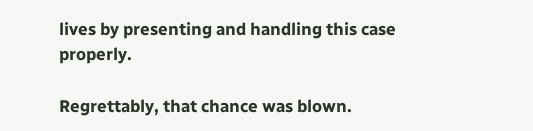lives by presenting and handling this case properly.

Regrettably, that chance was blown.